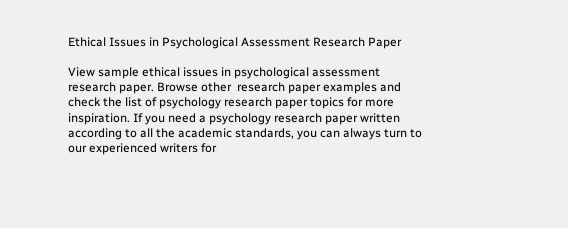Ethical Issues in Psychological Assessment Research Paper

View sample ethical issues in psychological assessment research paper. Browse other  research paper examples and check the list of psychology research paper topics for more inspiration. If you need a psychology research paper written according to all the academic standards, you can always turn to our experienced writers for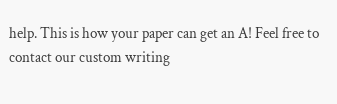help. This is how your paper can get an A! Feel free to contact our custom writing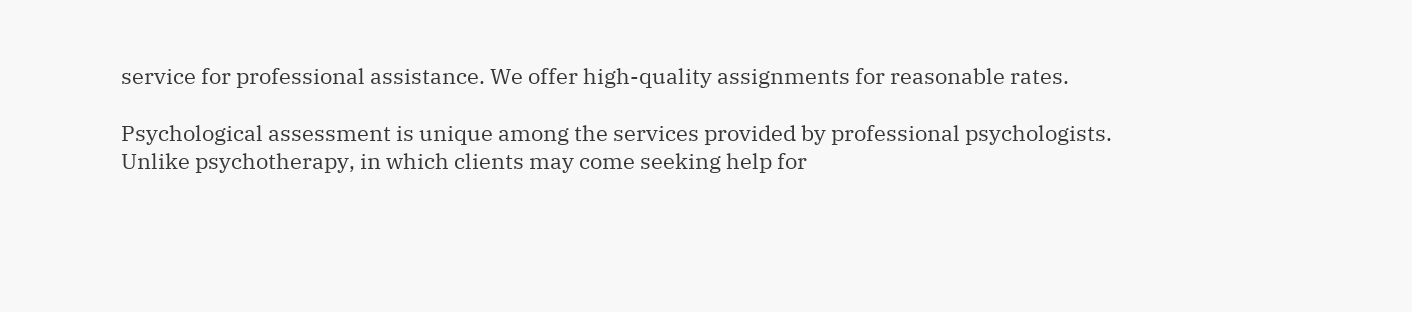service for professional assistance. We offer high-quality assignments for reasonable rates.

Psychological assessment is unique among the services provided by professional psychologists. Unlike psychotherapy, in which clients may come seeking help for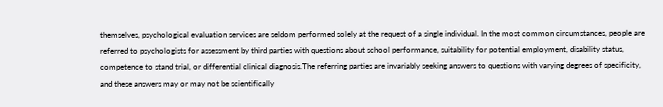themselves, psychological evaluation services are seldom performed solely at the request of a single individual. In the most common circumstances, people are referred to psychologists for assessment by third parties with questions about school performance, suitability for potential employment, disability status, competence to stand trial, or differential clinical diagnosis.The referring parties are invariably seeking answers to questions with varying degrees of specificity, and these answers may or may not be scientifically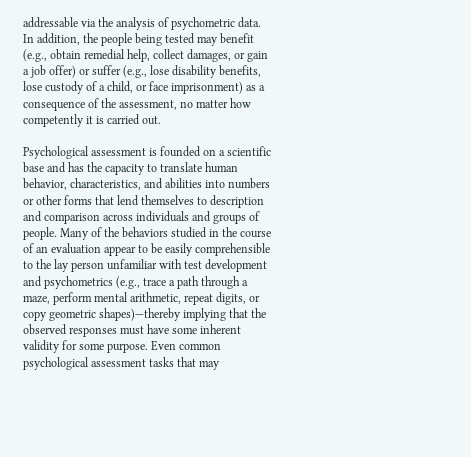addressable via the analysis of psychometric data. In addition, the people being tested may benefit (e.g., obtain remedial help, collect damages, or gain a job offer) or suffer (e.g., lose disability benefits, lose custody of a child, or face imprisonment) as a consequence of the assessment, no matter how competently it is carried out.

Psychological assessment is founded on a scientific base and has the capacity to translate human behavior, characteristics, and abilities into numbers or other forms that lend themselves to description and comparison across individuals and groups of people. Many of the behaviors studied in the course of an evaluation appear to be easily comprehensible to the lay person unfamiliar with test development and psychometrics (e.g., trace a path through a maze, perform mental arithmetic, repeat digits, or copy geometric shapes)—thereby implying that the observed responses must have some inherent validity for some purpose. Even common psychological assessment tasks that may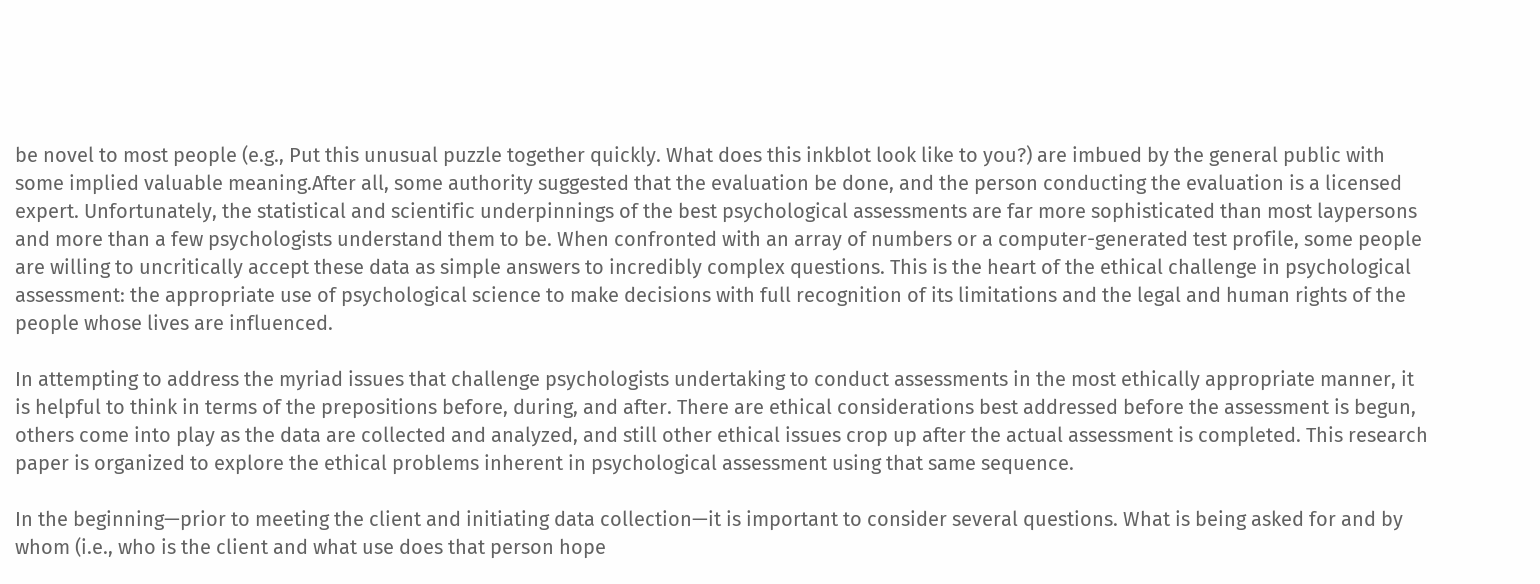be novel to most people (e.g., Put this unusual puzzle together quickly. What does this inkblot look like to you?) are imbued by the general public with some implied valuable meaning.After all, some authority suggested that the evaluation be done, and the person conducting the evaluation is a licensed expert. Unfortunately, the statistical and scientific underpinnings of the best psychological assessments are far more sophisticated than most laypersons and more than a few psychologists understand them to be. When confronted with an array of numbers or a computer-generated test profile, some people are willing to uncritically accept these data as simple answers to incredibly complex questions. This is the heart of the ethical challenge in psychological assessment: the appropriate use of psychological science to make decisions with full recognition of its limitations and the legal and human rights of the people whose lives are influenced.

In attempting to address the myriad issues that challenge psychologists undertaking to conduct assessments in the most ethically appropriate manner, it is helpful to think in terms of the prepositions before, during, and after. There are ethical considerations best addressed before the assessment is begun, others come into play as the data are collected and analyzed, and still other ethical issues crop up after the actual assessment is completed. This research paper is organized to explore the ethical problems inherent in psychological assessment using that same sequence.

In the beginning—prior to meeting the client and initiating data collection—it is important to consider several questions. What is being asked for and by whom (i.e., who is the client and what use does that person hope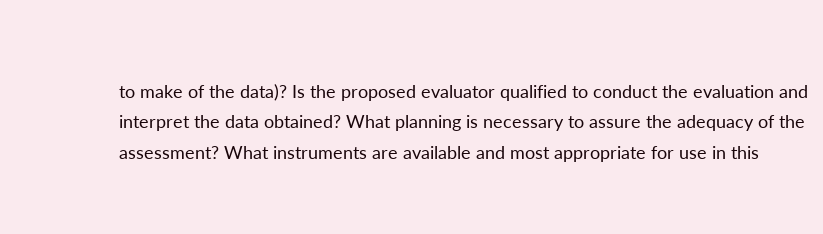to make of the data)? Is the proposed evaluator qualified to conduct the evaluation and interpret the data obtained? What planning is necessary to assure the adequacy of the assessment? What instruments are available and most appropriate for use in this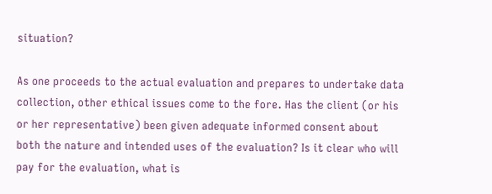situation?

As one proceeds to the actual evaluation and prepares to undertake data collection, other ethical issues come to the fore. Has the client (or his or her representative) been given adequate informed consent about both the nature and intended uses of the evaluation? Is it clear who will pay for the evaluation, what is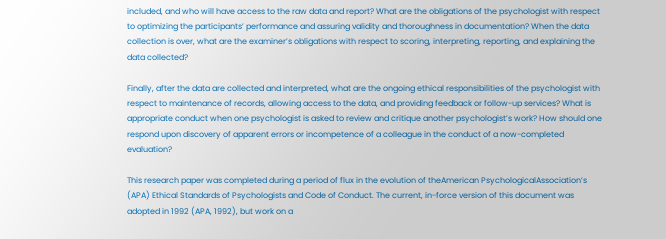included, and who will have access to the raw data and report? What are the obligations of the psychologist with respect to optimizing the participants’ performance and assuring validity and thoroughness in documentation? When the data collection is over, what are the examiner’s obligations with respect to scoring, interpreting, reporting, and explaining the data collected?

Finally, after the data are collected and interpreted, what are the ongoing ethical responsibilities of the psychologist with respect to maintenance of records, allowing access to the data, and providing feedback or follow-up services? What is appropriate conduct when one psychologist is asked to review and critique another psychologist’s work? How should one respond upon discovery of apparent errors or incompetence of a colleague in the conduct of a now-completed evaluation?

This research paper was completed during a period of flux in the evolution of theAmerican PsychologicalAssociation’s (APA) Ethical Standards of Psychologists and Code of Conduct. The current, in-force version of this document was adopted in 1992 (APA, 1992), but work on a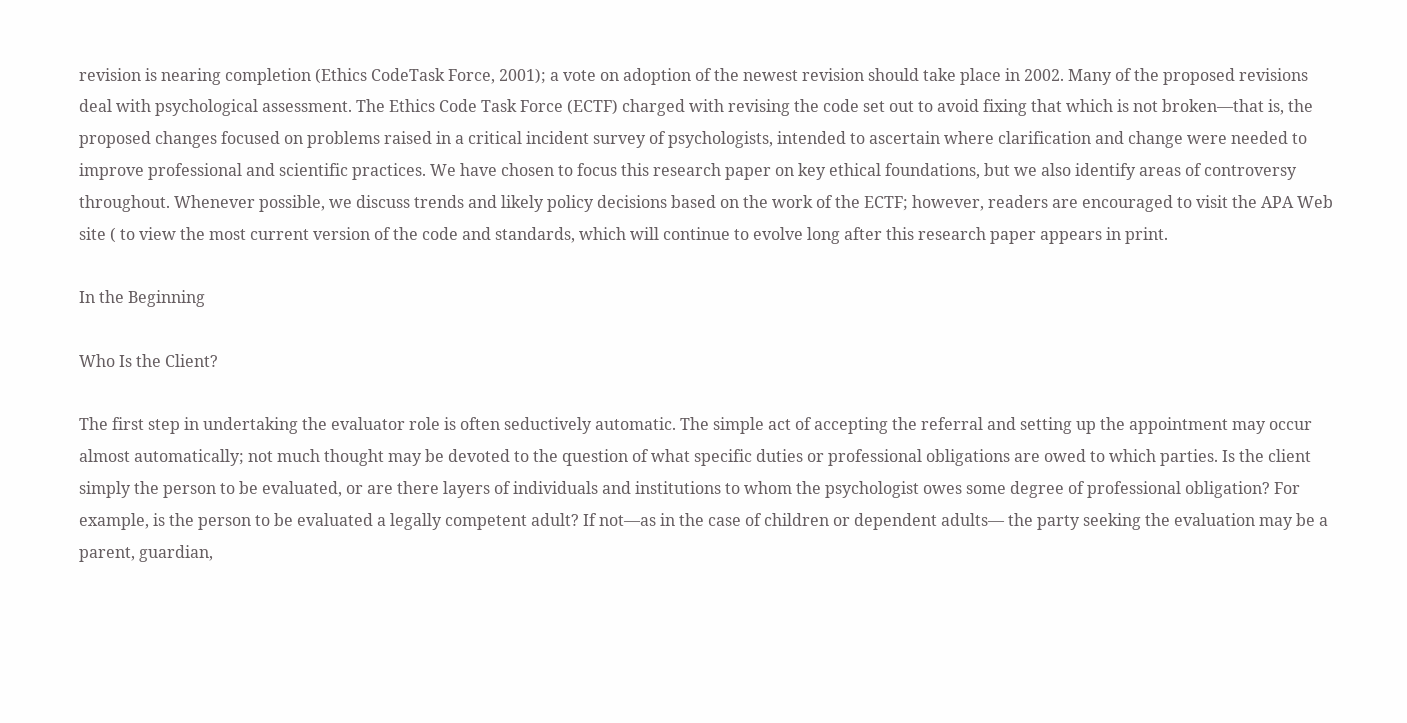revision is nearing completion (Ethics CodeTask Force, 2001); a vote on adoption of the newest revision should take place in 2002. Many of the proposed revisions deal with psychological assessment. The Ethics Code Task Force (ECTF) charged with revising the code set out to avoid fixing that which is not broken—that is, the proposed changes focused on problems raised in a critical incident survey of psychologists, intended to ascertain where clarification and change were needed to improve professional and scientific practices. We have chosen to focus this research paper on key ethical foundations, but we also identify areas of controversy throughout. Whenever possible, we discuss trends and likely policy decisions based on the work of the ECTF; however, readers are encouraged to visit the APA Web site ( to view the most current version of the code and standards, which will continue to evolve long after this research paper appears in print.

In the Beginning

Who Is the Client?

The first step in undertaking the evaluator role is often seductively automatic. The simple act of accepting the referral and setting up the appointment may occur almost automatically; not much thought may be devoted to the question of what specific duties or professional obligations are owed to which parties. Is the client simply the person to be evaluated, or are there layers of individuals and institutions to whom the psychologist owes some degree of professional obligation? For example, is the person to be evaluated a legally competent adult? If not—as in the case of children or dependent adults— the party seeking the evaluation may be a parent, guardian,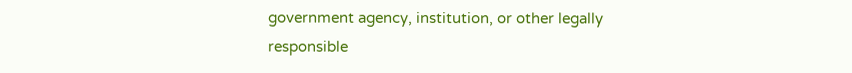government agency, institution, or other legally responsible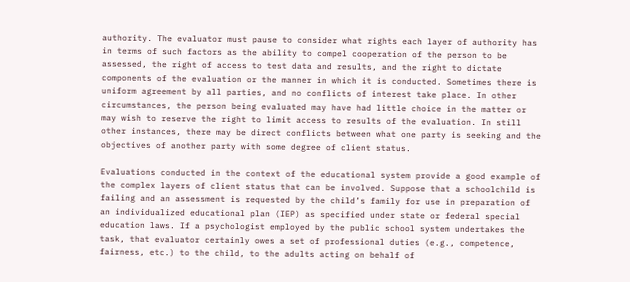authority. The evaluator must pause to consider what rights each layer of authority has in terms of such factors as the ability to compel cooperation of the person to be assessed, the right of access to test data and results, and the right to dictate components of the evaluation or the manner in which it is conducted. Sometimes there is uniform agreement by all parties, and no conflicts of interest take place. In other circumstances, the person being evaluated may have had little choice in the matter or may wish to reserve the right to limit access to results of the evaluation. In still other instances, there may be direct conflicts between what one party is seeking and the objectives of another party with some degree of client status.

Evaluations conducted in the context of the educational system provide a good example of the complex layers of client status that can be involved. Suppose that a schoolchild is failing and an assessment is requested by the child’s family for use in preparation of an individualized educational plan (IEP) as specified under state or federal special education laws. If a psychologist employed by the public school system undertakes the task, that evaluator certainly owes a set of professional duties (e.g., competence, fairness, etc.) to the child, to the adults acting on behalf of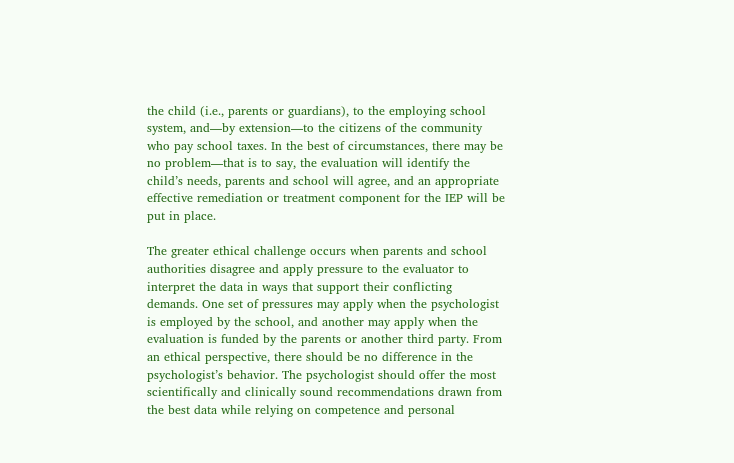the child (i.e., parents or guardians), to the employing school system, and—by extension—to the citizens of the community who pay school taxes. In the best of circumstances, there may be no problem—that is to say, the evaluation will identify the child’s needs, parents and school will agree, and an appropriate effective remediation or treatment component for the IEP will be put in place.

The greater ethical challenge occurs when parents and school authorities disagree and apply pressure to the evaluator to interpret the data in ways that support their conflicting demands. One set of pressures may apply when the psychologist is employed by the school, and another may apply when the evaluation is funded by the parents or another third party. From an ethical perspective, there should be no difference in the psychologist’s behavior. The psychologist should offer the most scientifically and clinically sound recommendations drawn from the best data while relying on competence and personal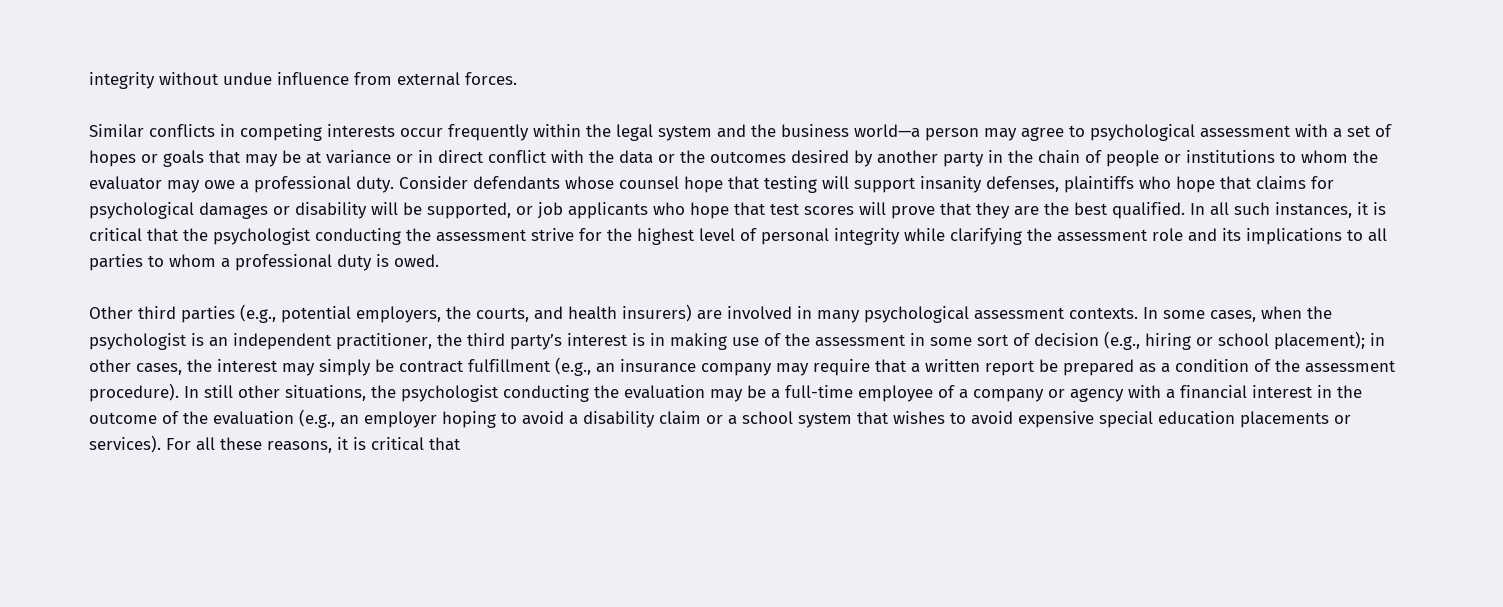integrity without undue influence from external forces.

Similar conflicts in competing interests occur frequently within the legal system and the business world—a person may agree to psychological assessment with a set of hopes or goals that may be at variance or in direct conflict with the data or the outcomes desired by another party in the chain of people or institutions to whom the evaluator may owe a professional duty. Consider defendants whose counsel hope that testing will support insanity defenses, plaintiffs who hope that claims for psychological damages or disability will be supported, or job applicants who hope that test scores will prove that they are the best qualified. In all such instances, it is critical that the psychologist conducting the assessment strive for the highest level of personal integrity while clarifying the assessment role and its implications to all parties to whom a professional duty is owed.

Other third parties (e.g., potential employers, the courts, and health insurers) are involved in many psychological assessment contexts. In some cases, when the psychologist is an independent practitioner, the third party’s interest is in making use of the assessment in some sort of decision (e.g., hiring or school placement); in other cases, the interest may simply be contract fulfillment (e.g., an insurance company may require that a written report be prepared as a condition of the assessment procedure). In still other situations, the psychologist conducting the evaluation may be a full-time employee of a company or agency with a financial interest in the outcome of the evaluation (e.g., an employer hoping to avoid a disability claim or a school system that wishes to avoid expensive special education placements or services). For all these reasons, it is critical that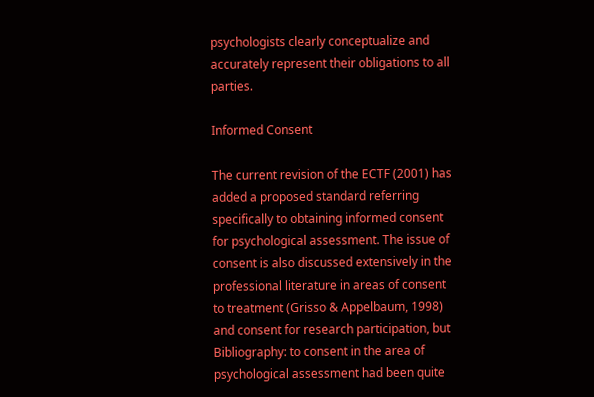psychologists clearly conceptualize and accurately represent their obligations to all parties.

Informed Consent

The current revision of the ECTF (2001) has added a proposed standard referring specifically to obtaining informed consent for psychological assessment. The issue of consent is also discussed extensively in the professional literature in areas of consent to treatment (Grisso & Appelbaum, 1998) and consent for research participation, but Bibliography: to consent in the area of psychological assessment had been quite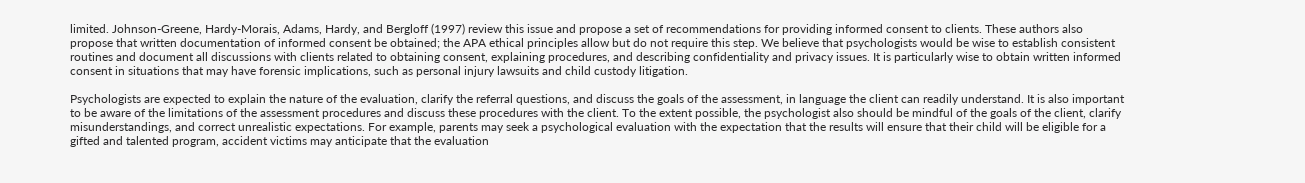limited. Johnson-Greene, Hardy-Morais, Adams, Hardy, and Bergloff (1997) review this issue and propose a set of recommendations for providing informed consent to clients. These authors also propose that written documentation of informed consent be obtained; the APA ethical principles allow but do not require this step. We believe that psychologists would be wise to establish consistent routines and document all discussions with clients related to obtaining consent, explaining procedures, and describing confidentiality and privacy issues. It is particularly wise to obtain written informed consent in situations that may have forensic implications, such as personal injury lawsuits and child custody litigation.

Psychologists are expected to explain the nature of the evaluation, clarify the referral questions, and discuss the goals of the assessment, in language the client can readily understand. It is also important to be aware of the limitations of the assessment procedures and discuss these procedures with the client. To the extent possible, the psychologist also should be mindful of the goals of the client, clarify misunderstandings, and correct unrealistic expectations. For example, parents may seek a psychological evaluation with the expectation that the results will ensure that their child will be eligible for a gifted and talented program, accident victims may anticipate that the evaluation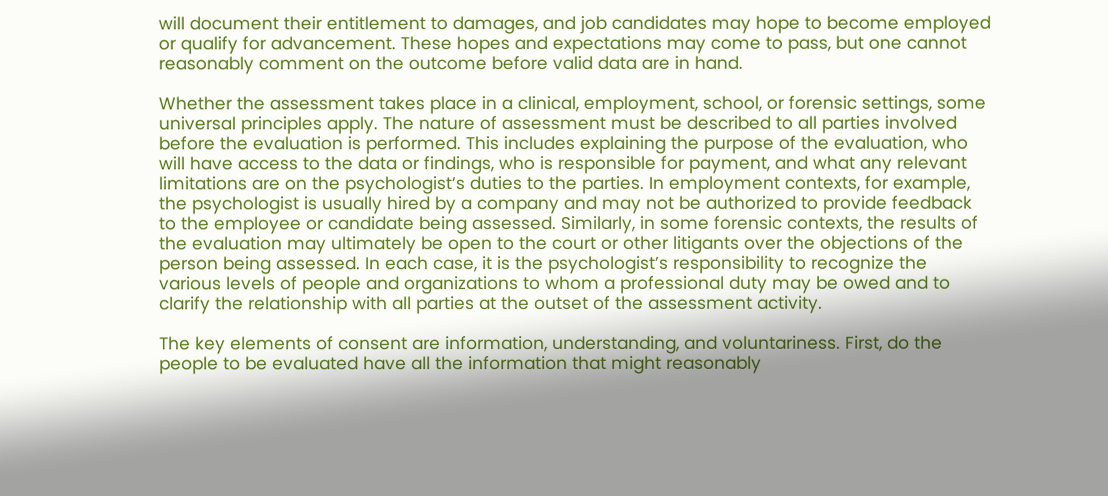will document their entitlement to damages, and job candidates may hope to become employed or qualify for advancement. These hopes and expectations may come to pass, but one cannot reasonably comment on the outcome before valid data are in hand.

Whether the assessment takes place in a clinical, employment, school, or forensic settings, some universal principles apply. The nature of assessment must be described to all parties involved before the evaluation is performed. This includes explaining the purpose of the evaluation, who will have access to the data or findings, who is responsible for payment, and what any relevant limitations are on the psychologist’s duties to the parties. In employment contexts, for example, the psychologist is usually hired by a company and may not be authorized to provide feedback to the employee or candidate being assessed. Similarly, in some forensic contexts, the results of the evaluation may ultimately be open to the court or other litigants over the objections of the person being assessed. In each case, it is the psychologist’s responsibility to recognize the various levels of people and organizations to whom a professional duty may be owed and to clarify the relationship with all parties at the outset of the assessment activity.

The key elements of consent are information, understanding, and voluntariness. First, do the people to be evaluated have all the information that might reasonably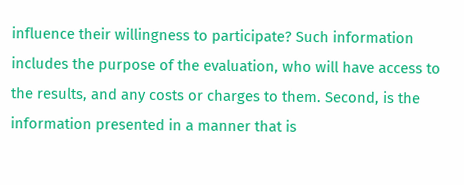influence their willingness to participate? Such information includes the purpose of the evaluation, who will have access to the results, and any costs or charges to them. Second, is the information presented in a manner that is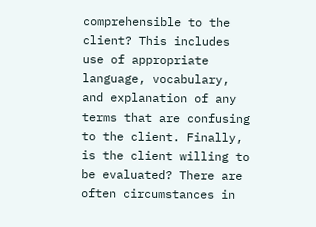comprehensible to the client? This includes use of appropriate language, vocabulary, and explanation of any terms that are confusing to the client. Finally, is the client willing to be evaluated? There are often circumstances in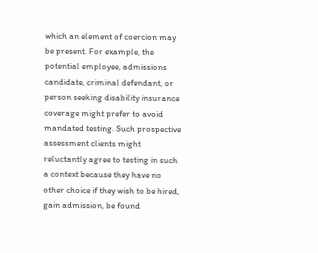which an element of coercion may be present. For example, the potential employee, admissions candidate, criminal defendant, or person seeking disability insurance coverage might prefer to avoid mandated testing. Such prospective assessment clients might reluctantly agree to testing in such a context because they have no other choice if they wish to be hired, gain admission, be found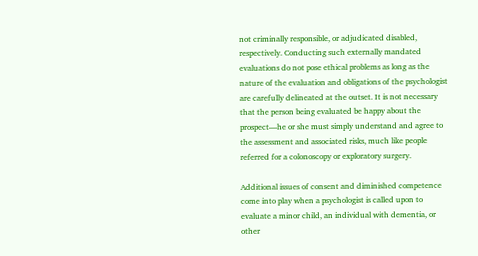not criminally responsible, or adjudicated disabled, respectively. Conducting such externally mandated evaluations do not pose ethical problems as long as the nature of the evaluation and obligations of the psychologist are carefully delineated at the outset. It is not necessary that the person being evaluated be happy about the prospect—he or she must simply understand and agree to the assessment and associated risks, much like people referred for a colonoscopy or exploratory surgery.

Additional issues of consent and diminished competence come into play when a psychologist is called upon to evaluate a minor child, an individual with dementia, or other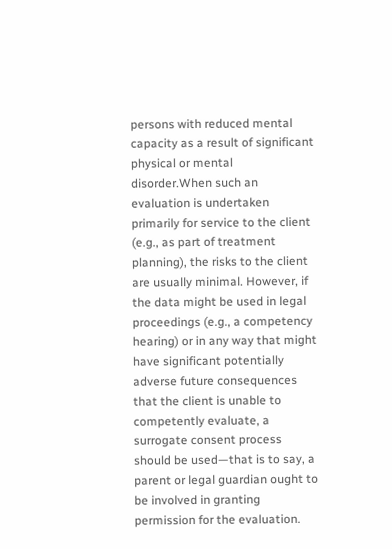persons with reduced mental capacity as a result of significant physical or mental disorder.When such an evaluation is undertaken primarily for service to the client (e.g., as part of treatment planning), the risks to the client are usually minimal. However, if the data might be used in legal proceedings (e.g., a competency hearing) or in any way that might have significant potentially adverse future consequences that the client is unable to competently evaluate, a surrogate consent process should be used—that is to say, a parent or legal guardian ought to be involved in granting permission for the evaluation.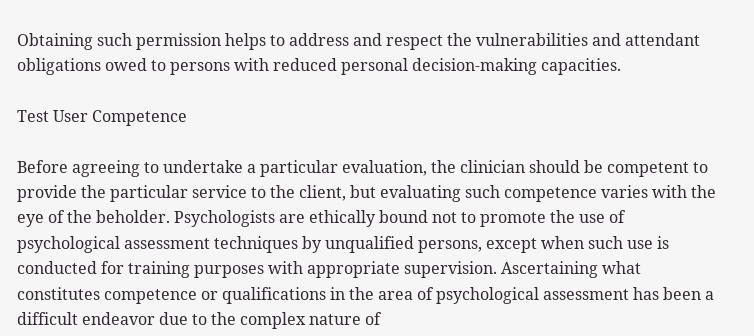Obtaining such permission helps to address and respect the vulnerabilities and attendant obligations owed to persons with reduced personal decision-making capacities.

Test User Competence

Before agreeing to undertake a particular evaluation, the clinician should be competent to provide the particular service to the client, but evaluating such competence varies with the eye of the beholder. Psychologists are ethically bound not to promote the use of psychological assessment techniques by unqualified persons, except when such use is conducted for training purposes with appropriate supervision. Ascertaining what constitutes competence or qualifications in the area of psychological assessment has been a difficult endeavor due to the complex nature of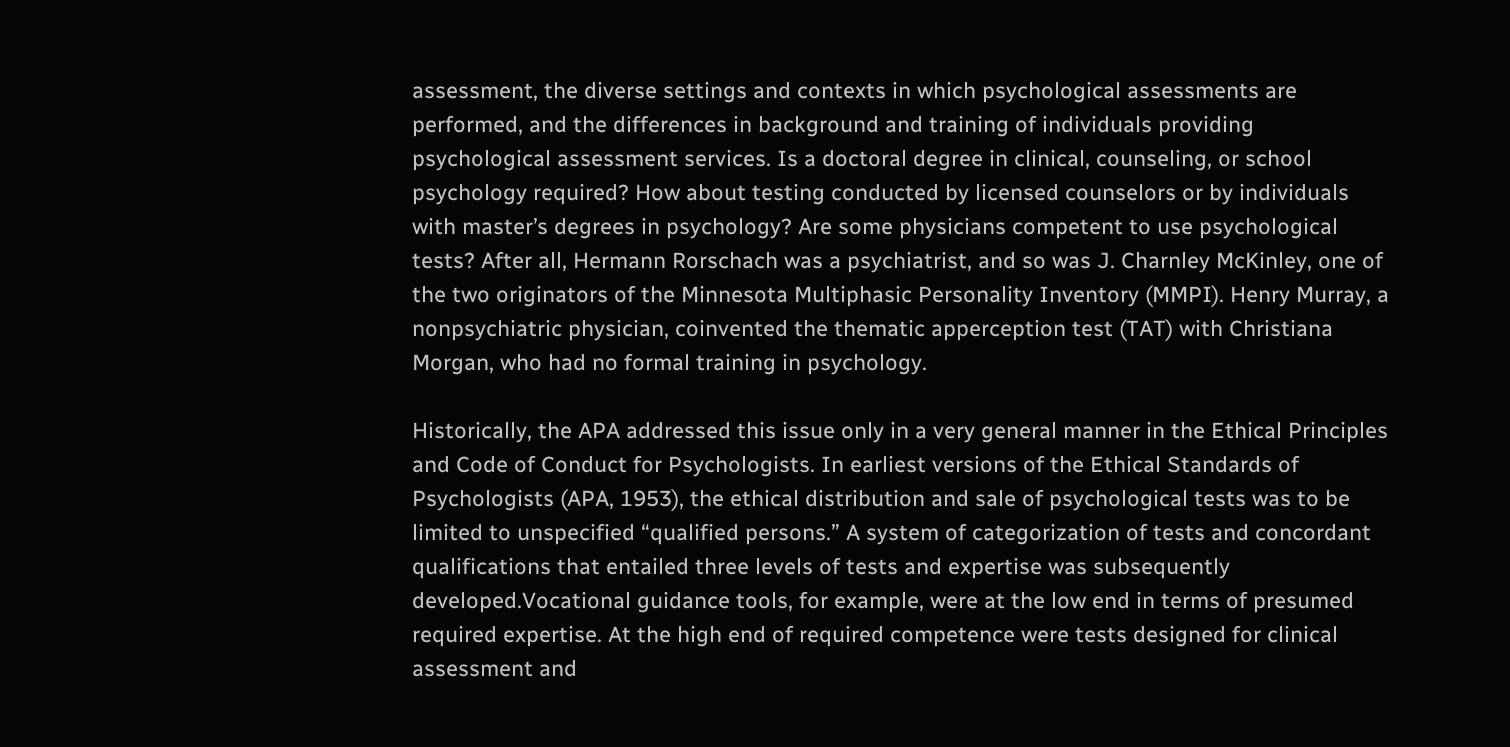assessment, the diverse settings and contexts in which psychological assessments are performed, and the differences in background and training of individuals providing psychological assessment services. Is a doctoral degree in clinical, counseling, or school psychology required? How about testing conducted by licensed counselors or by individuals with master’s degrees in psychology? Are some physicians competent to use psychological tests? After all, Hermann Rorschach was a psychiatrist, and so was J. Charnley McKinley, one of the two originators of the Minnesota Multiphasic Personality Inventory (MMPI). Henry Murray, a nonpsychiatric physician, coinvented the thematic apperception test (TAT) with Christiana Morgan, who had no formal training in psychology.

Historically, the APA addressed this issue only in a very general manner in the Ethical Principles and Code of Conduct for Psychologists. In earliest versions of the Ethical Standards of Psychologists (APA, 1953), the ethical distribution and sale of psychological tests was to be limited to unspecified “qualified persons.” A system of categorization of tests and concordant qualifications that entailed three levels of tests and expertise was subsequently developed.Vocational guidance tools, for example, were at the low end in terms of presumed required expertise. At the high end of required competence were tests designed for clinical assessment and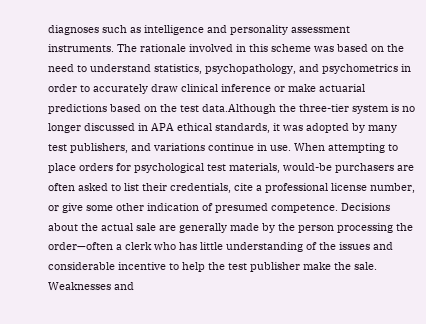diagnoses such as intelligence and personality assessment instruments. The rationale involved in this scheme was based on the need to understand statistics, psychopathology, and psychometrics in order to accurately draw clinical inference or make actuarial predictions based on the test data.Although the three-tier system is no longer discussed in APA ethical standards, it was adopted by many test publishers, and variations continue in use. When attempting to place orders for psychological test materials, would-be purchasers are often asked to list their credentials, cite a professional license number, or give some other indication of presumed competence. Decisions about the actual sale are generally made by the person processing the order—often a clerk who has little understanding of the issues and considerable incentive to help the test publisher make the sale. Weaknesses and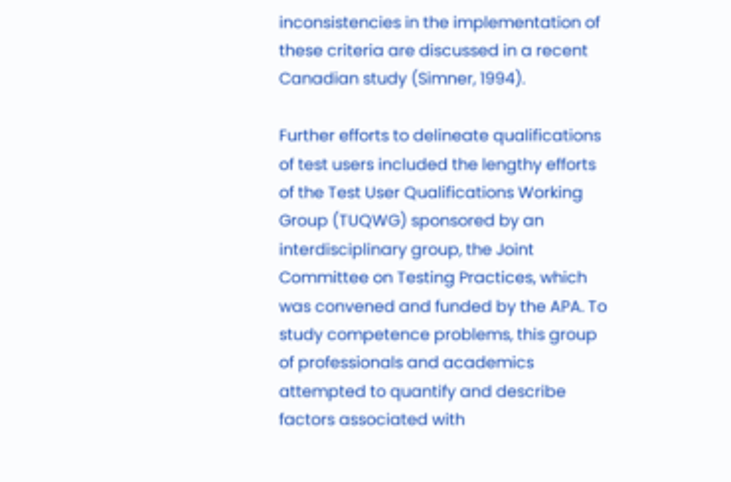inconsistencies in the implementation of these criteria are discussed in a recent Canadian study (Simner, 1994).

Further efforts to delineate qualifications of test users included the lengthy efforts of the Test User Qualifications Working Group (TUQWG) sponsored by an interdisciplinary group, the Joint Committee on Testing Practices, which was convened and funded by the APA. To study competence problems, this group of professionals and academics attempted to quantify and describe factors associated with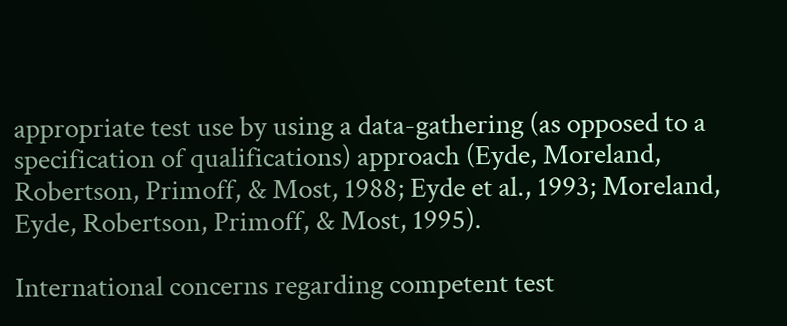appropriate test use by using a data-gathering (as opposed to a specification of qualifications) approach (Eyde, Moreland, Robertson, Primoff, & Most, 1988; Eyde et al., 1993; Moreland, Eyde, Robertson, Primoff, & Most, 1995).

International concerns regarding competent test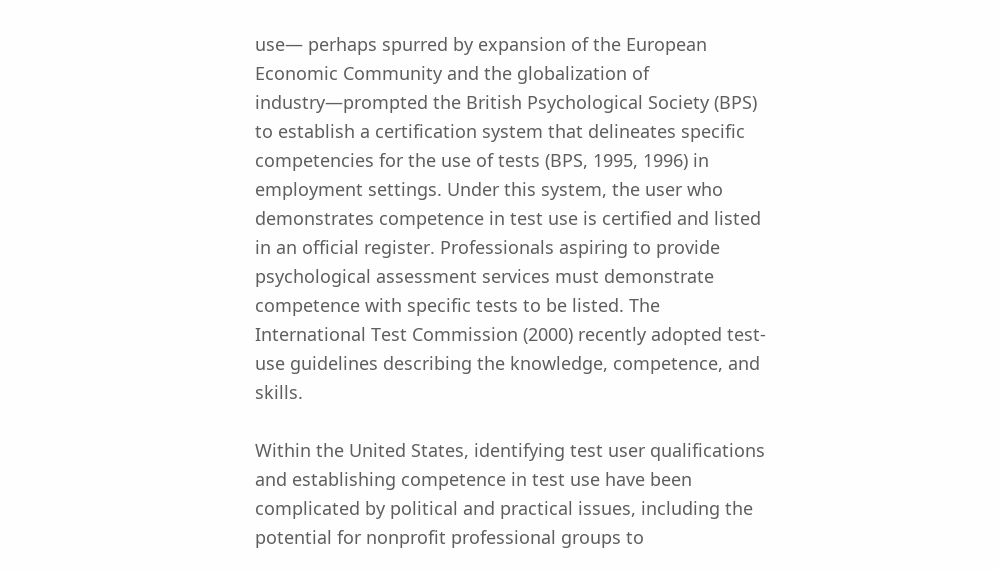use— perhaps spurred by expansion of the European Economic Community and the globalization of industry—prompted the British Psychological Society (BPS) to establish a certification system that delineates specific competencies for the use of tests (BPS, 1995, 1996) in employment settings. Under this system, the user who demonstrates competence in test use is certified and listed in an official register. Professionals aspiring to provide psychological assessment services must demonstrate competence with specific tests to be listed. The International Test Commission (2000) recently adopted test-use guidelines describing the knowledge, competence, and skills.

Within the United States, identifying test user qualifications and establishing competence in test use have been complicated by political and practical issues, including the potential for nonprofit professional groups to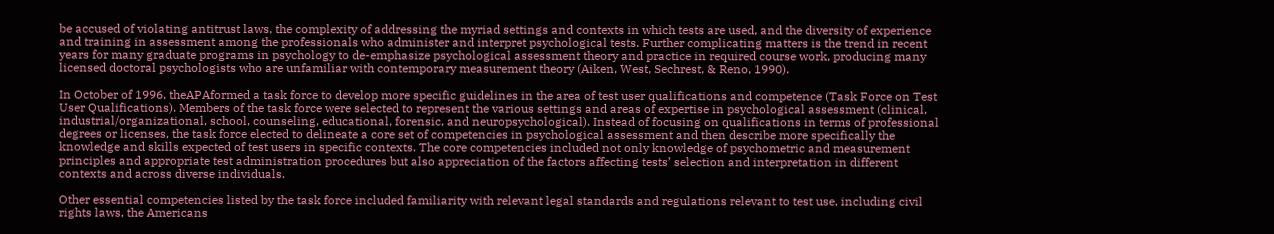be accused of violating antitrust laws, the complexity of addressing the myriad settings and contexts in which tests are used, and the diversity of experience and training in assessment among the professionals who administer and interpret psychological tests. Further complicating matters is the trend in recent years for many graduate programs in psychology to de-emphasize psychological assessment theory and practice in required course work, producing many licensed doctoral psychologists who are unfamiliar with contemporary measurement theory (Aiken, West, Sechrest, & Reno, 1990).

In October of 1996, theAPAformed a task force to develop more specific guidelines in the area of test user qualifications and competence (Task Force on Test User Qualifications). Members of the task force were selected to represent the various settings and areas of expertise in psychological assessment (clinical, industrial/organizational, school, counseling, educational, forensic, and neuropsychological). Instead of focusing on qualifications in terms of professional degrees or licenses, the task force elected to delineate a core set of competencies in psychological assessment and then describe more specifically the knowledge and skills expected of test users in specific contexts. The core competencies included not only knowledge of psychometric and measurement principles and appropriate test administration procedures but also appreciation of the factors affecting tests’ selection and interpretation in different contexts and across diverse individuals.

Other essential competencies listed by the task force included familiarity with relevant legal standards and regulations relevant to test use, including civil rights laws, the Americans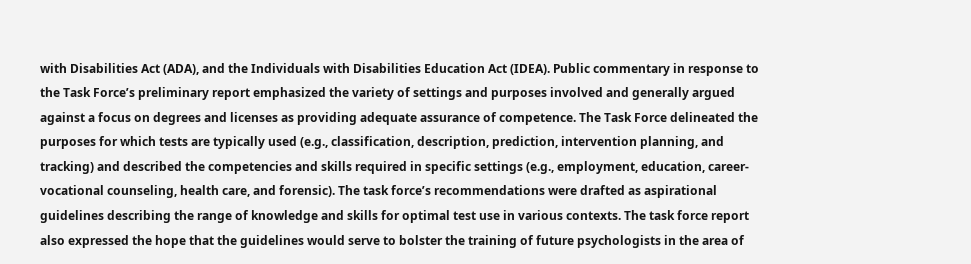with Disabilities Act (ADA), and the Individuals with Disabilities Education Act (IDEA). Public commentary in response to the Task Force’s preliminary report emphasized the variety of settings and purposes involved and generally argued against a focus on degrees and licenses as providing adequate assurance of competence. The Task Force delineated the purposes for which tests are typically used (e.g., classification, description, prediction, intervention planning, and tracking) and described the competencies and skills required in specific settings (e.g., employment, education, career-vocational counseling, health care, and forensic). The task force’s recommendations were drafted as aspirational guidelines describing the range of knowledge and skills for optimal test use in various contexts. The task force report also expressed the hope that the guidelines would serve to bolster the training of future psychologists in the area of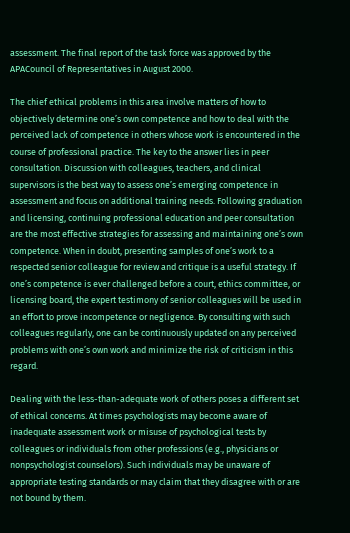assessment. The final report of the task force was approved by the APACouncil of Representatives in August 2000.

The chief ethical problems in this area involve matters of how to objectively determine one’s own competence and how to deal with the perceived lack of competence in others whose work is encountered in the course of professional practice. The key to the answer lies in peer consultation. Discussion with colleagues, teachers, and clinical supervisors is the best way to assess one’s emerging competence in assessment and focus on additional training needs. Following graduation and licensing, continuing professional education and peer consultation are the most effective strategies for assessing and maintaining one’s own competence. When in doubt, presenting samples of one’s work to a respected senior colleague for review and critique is a useful strategy. If one’s competence is ever challenged before a court, ethics committee, or licensing board, the expert testimony of senior colleagues will be used in an effort to prove incompetence or negligence. By consulting with such colleagues regularly, one can be continuously updated on any perceived problems with one’s own work and minimize the risk of criticism in this regard.

Dealing with the less-than-adequate work of others poses a different set of ethical concerns. At times psychologists may become aware of inadequate assessment work or misuse of psychological tests by colleagues or individuals from other professions (e.g., physicians or nonpsychologist counselors). Such individuals may be unaware of appropriate testing standards or may claim that they disagree with or are not bound by them.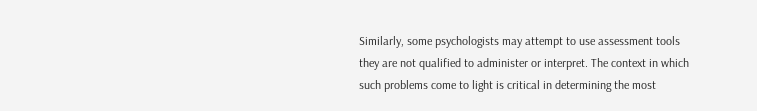Similarly, some psychologists may attempt to use assessment tools they are not qualified to administer or interpret. The context in which such problems come to light is critical in determining the most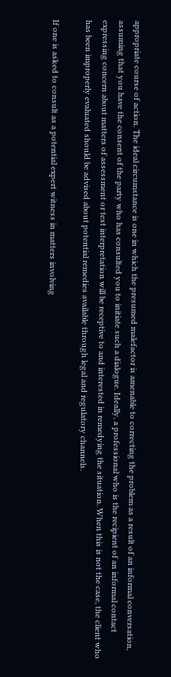appropriate course of action. The ideal circumstance is one in which the presumed malefactor is amenable to correcting the problem as a result of an informal conversation, assuming that you have the consent of the party who has consulted you to initiate such a dialogue. Ideally, a professional who is the recipient of an informal contact expressing concern about matters of assessment or test interpretation will be receptive to and interested in remedying the situation. When this is not the case, the client who has been improperly evaluated should be advised about potential remedies available through legal and regulatory channels.

If one is asked to consult as a potential expert witness in matters involving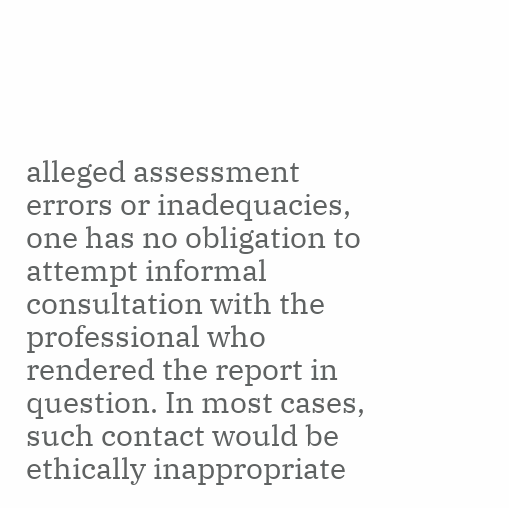alleged assessment errors or inadequacies, one has no obligation to attempt informal consultation with the professional who rendered the report in question. In most cases, such contact would be ethically inappropriate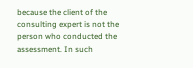because the client of the consulting expert is not the person who conducted the assessment. In such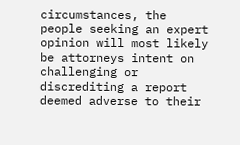circumstances, the people seeking an expert opinion will most likely be attorneys intent on challenging or discrediting a report deemed adverse to their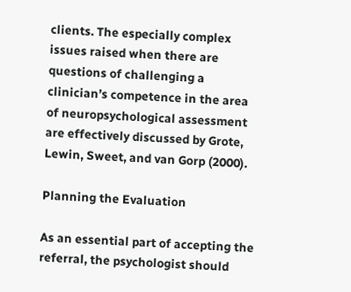clients. The especially complex issues raised when there are questions of challenging a clinician’s competence in the area of neuropsychological assessment are effectively discussed by Grote, Lewin, Sweet, and van Gorp (2000).

Planning the Evaluation

As an essential part of accepting the referral, the psychologist should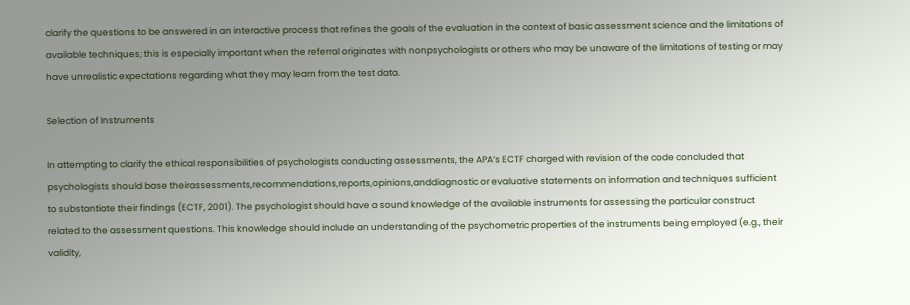clarify the questions to be answered in an interactive process that refines the goals of the evaluation in the context of basic assessment science and the limitations of available techniques; this is especially important when the referral originates with nonpsychologists or others who may be unaware of the limitations of testing or may have unrealistic expectations regarding what they may learn from the test data.

Selection of Instruments

In attempting to clarify the ethical responsibilities of psychologists conducting assessments, the APA’s ECTF charged with revision of the code concluded that psychologists should base theirassessments,recommendations,reports,opinions,anddiagnostic or evaluative statements on information and techniques sufficient to substantiate their findings (ECTF, 2001). The psychologist should have a sound knowledge of the available instruments for assessing the particular construct related to the assessment questions. This knowledge should include an understanding of the psychometric properties of the instruments being employed (e.g., their validity,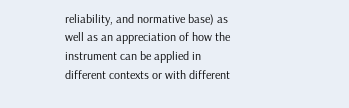reliability, and normative base) as well as an appreciation of how the instrument can be applied in different contexts or with different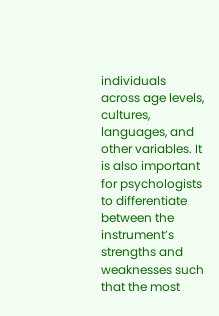individuals across age levels, cultures, languages, and other variables. It is also important for psychologists to differentiate between the instrument’s strengths and weaknesses such that the most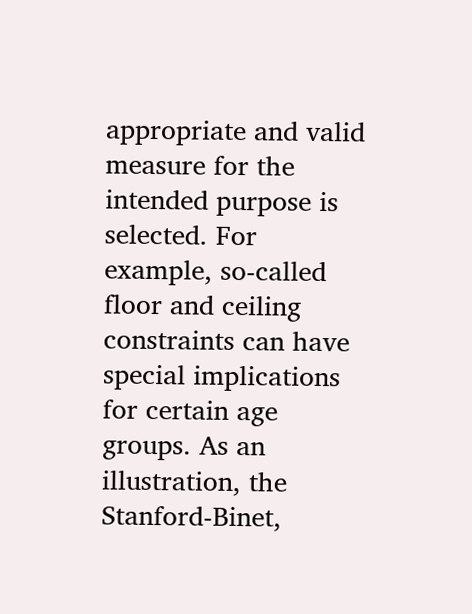appropriate and valid measure for the intended purpose is selected. For example, so-called floor and ceiling constraints can have special implications for certain age groups. As an illustration, the Stanford-Binet,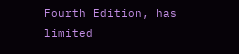Fourth Edition, has limited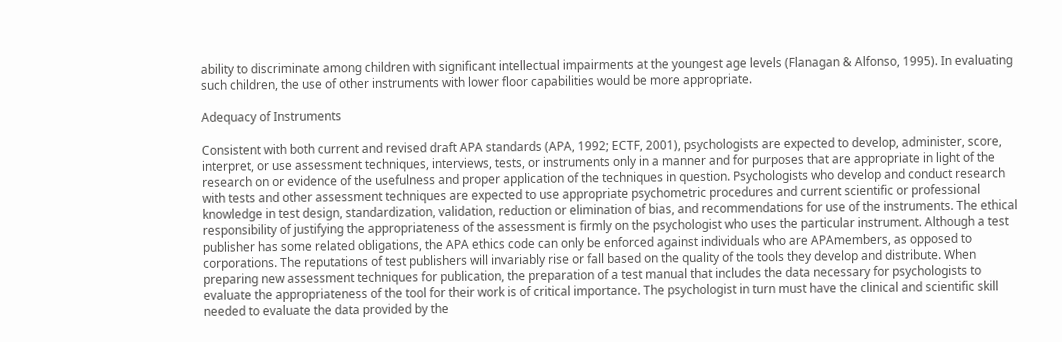ability to discriminate among children with significant intellectual impairments at the youngest age levels (Flanagan & Alfonso, 1995). In evaluating such children, the use of other instruments with lower floor capabilities would be more appropriate.

Adequacy of Instruments

Consistent with both current and revised draft APA standards (APA, 1992; ECTF, 2001), psychologists are expected to develop, administer, score, interpret, or use assessment techniques, interviews, tests, or instruments only in a manner and for purposes that are appropriate in light of the research on or evidence of the usefulness and proper application of the techniques in question. Psychologists who develop and conduct research with tests and other assessment techniques are expected to use appropriate psychometric procedures and current scientific or professional knowledge in test design, standardization, validation, reduction or elimination of bias, and recommendations for use of the instruments. The ethical responsibility of justifying the appropriateness of the assessment is firmly on the psychologist who uses the particular instrument. Although a test publisher has some related obligations, the APA ethics code can only be enforced against individuals who are APAmembers, as opposed to corporations. The reputations of test publishers will invariably rise or fall based on the quality of the tools they develop and distribute. When preparing new assessment techniques for publication, the preparation of a test manual that includes the data necessary for psychologists to evaluate the appropriateness of the tool for their work is of critical importance. The psychologist in turn must have the clinical and scientific skill needed to evaluate the data provided by the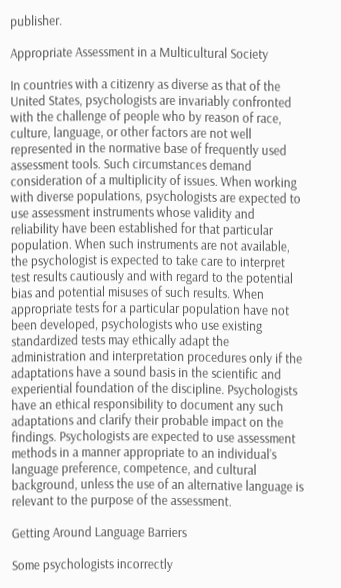publisher.

Appropriate Assessment in a Multicultural Society

In countries with a citizenry as diverse as that of the United States, psychologists are invariably confronted with the challenge of people who by reason of race, culture, language, or other factors are not well represented in the normative base of frequently used assessment tools. Such circumstances demand consideration of a multiplicity of issues. When working with diverse populations, psychologists are expected to use assessment instruments whose validity and reliability have been established for that particular population. When such instruments are not available, the psychologist is expected to take care to interpret test results cautiously and with regard to the potential bias and potential misuses of such results. When appropriate tests for a particular population have not been developed, psychologists who use existing standardized tests may ethically adapt the administration and interpretation procedures only if the adaptations have a sound basis in the scientific and experiential foundation of the discipline. Psychologists have an ethical responsibility to document any such adaptations and clarify their probable impact on the findings. Psychologists are expected to use assessment methods in a manner appropriate to an individual’s language preference, competence, and cultural background, unless the use of an alternative language is relevant to the purpose of the assessment.

Getting Around Language Barriers

Some psychologists incorrectly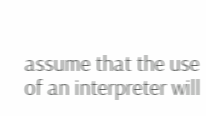assume that the use of an interpreter will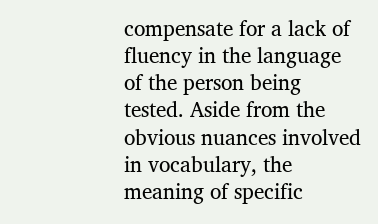compensate for a lack of fluency in the language of the person being tested. Aside from the obvious nuances involved in vocabulary, the meaning of specific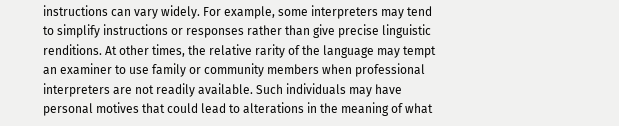instructions can vary widely. For example, some interpreters may tend to simplify instructions or responses rather than give precise linguistic renditions. At other times, the relative rarity of the language may tempt an examiner to use family or community members when professional interpreters are not readily available. Such individuals may have personal motives that could lead to alterations in the meaning of what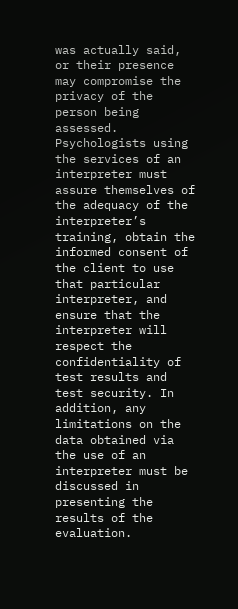was actually said, or their presence may compromise the privacy of the person being assessed. Psychologists using the services of an interpreter must assure themselves of the adequacy of the interpreter’s training, obtain the informed consent of the client to use that particular interpreter, and ensure that the interpreter will respect the confidentiality of test results and test security. In addition, any limitations on the data obtained via the use of an interpreter must be discussed in presenting the results of the evaluation.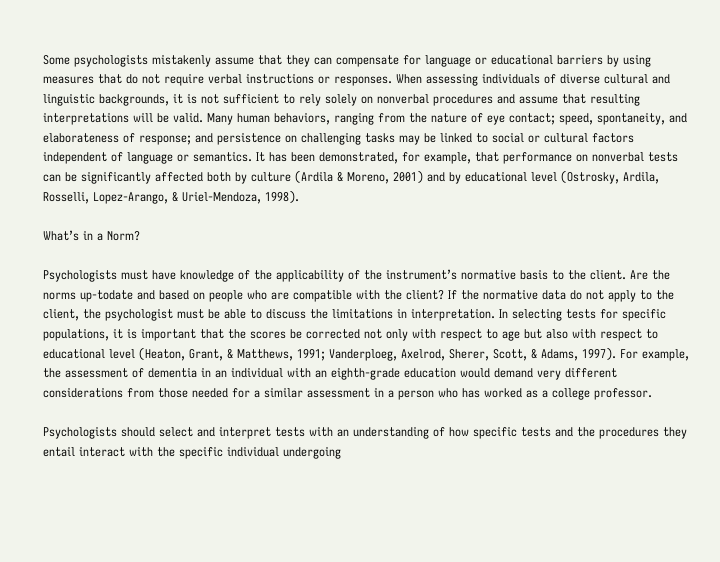Some psychologists mistakenly assume that they can compensate for language or educational barriers by using measures that do not require verbal instructions or responses. When assessing individuals of diverse cultural and linguistic backgrounds, it is not sufficient to rely solely on nonverbal procedures and assume that resulting interpretations will be valid. Many human behaviors, ranging from the nature of eye contact; speed, spontaneity, and elaborateness of response; and persistence on challenging tasks may be linked to social or cultural factors independent of language or semantics. It has been demonstrated, for example, that performance on nonverbal tests can be significantly affected both by culture (Ardila & Moreno, 2001) and by educational level (Ostrosky, Ardila, Rosselli, Lopez-Arango, & Uriel-Mendoza, 1998).

What’s in a Norm?

Psychologists must have knowledge of the applicability of the instrument’s normative basis to the client. Are the norms up-todate and based on people who are compatible with the client? If the normative data do not apply to the client, the psychologist must be able to discuss the limitations in interpretation. In selecting tests for specific populations, it is important that the scores be corrected not only with respect to age but also with respect to educational level (Heaton, Grant, & Matthews, 1991; Vanderploeg, Axelrod, Sherer, Scott, & Adams, 1997). For example, the assessment of dementia in an individual with an eighth-grade education would demand very different considerations from those needed for a similar assessment in a person who has worked as a college professor.

Psychologists should select and interpret tests with an understanding of how specific tests and the procedures they entail interact with the specific individual undergoing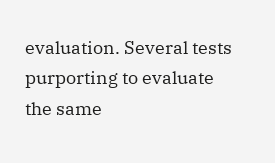evaluation. Several tests purporting to evaluate the same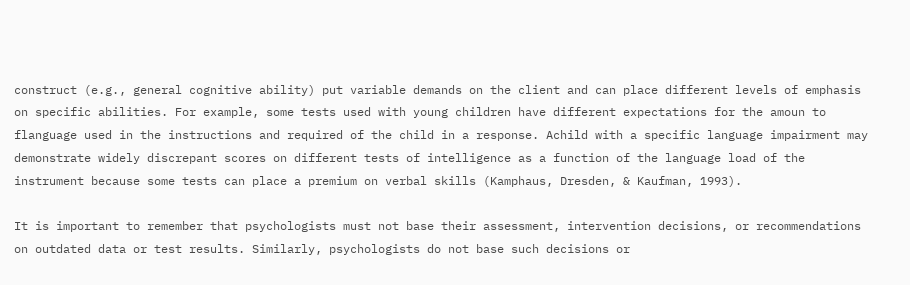construct (e.g., general cognitive ability) put variable demands on the client and can place different levels of emphasis on specific abilities. For example, some tests used with young children have different expectations for the amoun to flanguage used in the instructions and required of the child in a response. Achild with a specific language impairment may demonstrate widely discrepant scores on different tests of intelligence as a function of the language load of the instrument because some tests can place a premium on verbal skills (Kamphaus, Dresden, & Kaufman, 1993).

It is important to remember that psychologists must not base their assessment, intervention decisions, or recommendations on outdated data or test results. Similarly, psychologists do not base such decisions or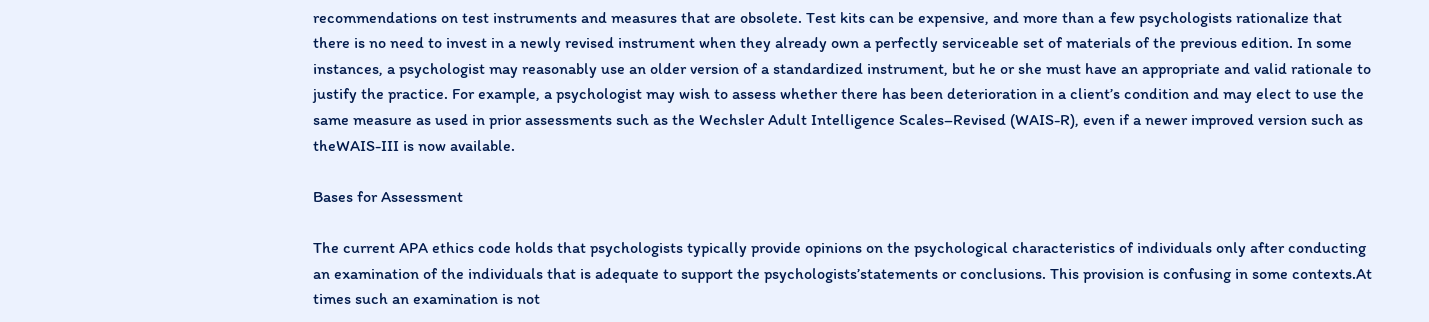recommendations on test instruments and measures that are obsolete. Test kits can be expensive, and more than a few psychologists rationalize that there is no need to invest in a newly revised instrument when they already own a perfectly serviceable set of materials of the previous edition. In some instances, a psychologist may reasonably use an older version of a standardized instrument, but he or she must have an appropriate and valid rationale to justify the practice. For example, a psychologist may wish to assess whether there has been deterioration in a client’s condition and may elect to use the same measure as used in prior assessments such as the Wechsler Adult Intelligence Scales–Revised (WAIS-R), even if a newer improved version such as theWAIS-III is now available.

Bases for Assessment

The current APA ethics code holds that psychologists typically provide opinions on the psychological characteristics of individuals only after conducting an examination of the individuals that is adequate to support the psychologists’statements or conclusions. This provision is confusing in some contexts.At times such an examination is not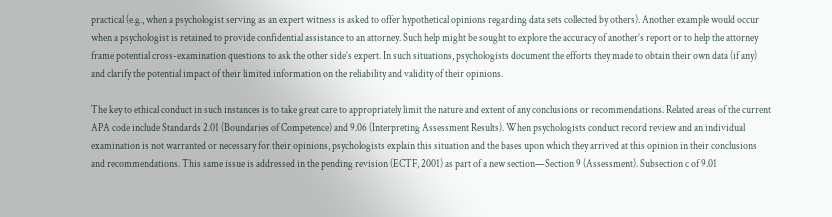practical (e.g., when a psychologist serving as an expert witness is asked to offer hypothetical opinions regarding data sets collected by others). Another example would occur when a psychologist is retained to provide confidential assistance to an attorney. Such help might be sought to explore the accuracy of another’s report or to help the attorney frame potential cross-examination questions to ask the other side’s expert. In such situations, psychologists document the efforts they made to obtain their own data (if any) and clarify the potential impact of their limited information on the reliability and validity of their opinions.

The key to ethical conduct in such instances is to take great care to appropriately limit the nature and extent of any conclusions or recommendations. Related areas of the current APA code include Standards 2.01 (Boundaries of Competence) and 9.06 (Interpreting Assessment Results). When psychologists conduct record review and an individual examination is not warranted or necessary for their opinions, psychologists explain this situation and the bases upon which they arrived at this opinion in their conclusions and recommendations. This same issue is addressed in the pending revision (ECTF, 2001) as part of a new section—Section 9 (Assessment). Subsection c of 9.01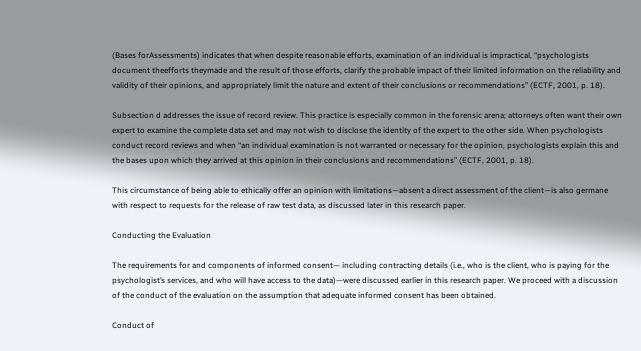(Bases forAssessments) indicates that when despite reasonable efforts, examination of an individual is impractical, “psychologists document theefforts theymade and the result of those efforts, clarify the probable impact of their limited information on the reliability and validity of their opinions, and appropriately limit the nature and extent of their conclusions or recommendations” (ECTF, 2001, p. 18).

Subsection d addresses the issue of record review. This practice is especially common in the forensic arena; attorneys often want their own expert to examine the complete data set and may not wish to disclose the identity of the expert to the other side. When psychologists conduct record reviews and when “an individual examination is not warranted or necessary for the opinion, psychologists explain this and the bases upon which they arrived at this opinion in their conclusions and recommendations” (ECTF, 2001, p. 18).

This circumstance of being able to ethically offer an opinion with limitations—absent a direct assessment of the client—is also germane with respect to requests for the release of raw test data, as discussed later in this research paper.

Conducting the Evaluation

The requirements for and components of informed consent— including contracting details (i.e., who is the client, who is paying for the psychologist’s services, and who will have access to the data)—were discussed earlier in this research paper. We proceed with a discussion of the conduct of the evaluation on the assumption that adequate informed consent has been obtained.

Conduct of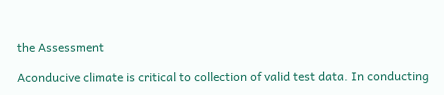the Assessment

Aconducive climate is critical to collection of valid test data. In conducting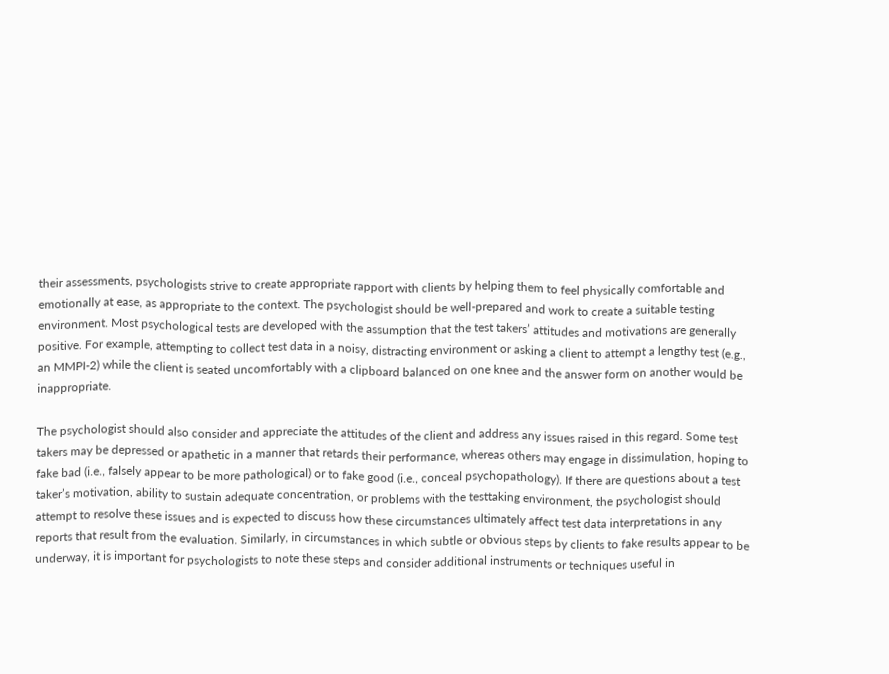their assessments, psychologists strive to create appropriate rapport with clients by helping them to feel physically comfortable and emotionally at ease, as appropriate to the context. The psychologist should be well-prepared and work to create a suitable testing environment. Most psychological tests are developed with the assumption that the test takers’ attitudes and motivations are generally positive. For example, attempting to collect test data in a noisy, distracting environment or asking a client to attempt a lengthy test (e.g., an MMPI-2) while the client is seated uncomfortably with a clipboard balanced on one knee and the answer form on another would be inappropriate.

The psychologist should also consider and appreciate the attitudes of the client and address any issues raised in this regard. Some test takers may be depressed or apathetic in a manner that retards their performance, whereas others may engage in dissimulation, hoping to fake bad (i.e., falsely appear to be more pathological) or to fake good (i.e., conceal psychopathology). If there are questions about a test taker’s motivation, ability to sustain adequate concentration, or problems with the testtaking environment, the psychologist should attempt to resolve these issues and is expected to discuss how these circumstances ultimately affect test data interpretations in any reports that result from the evaluation. Similarly, in circumstances in which subtle or obvious steps by clients to fake results appear to be underway, it is important for psychologists to note these steps and consider additional instruments or techniques useful in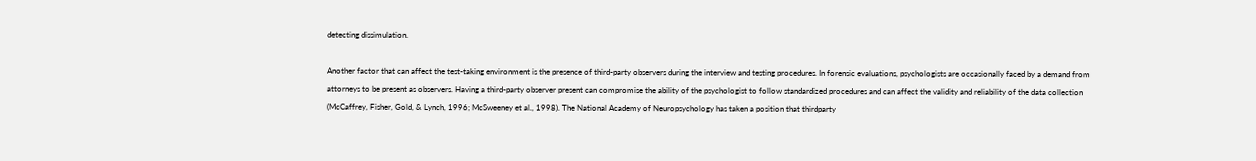detecting dissimulation.

Another factor that can affect the test-taking environment is the presence of third-party observers during the interview and testing procedures. In forensic evaluations, psychologists are occasionally faced by a demand from attorneys to be present as observers. Having a third-party observer present can compromise the ability of the psychologist to follow standardized procedures and can affect the validity and reliability of the data collection (McCaffrey, Fisher, Gold, & Lynch, 1996; McSweeney et al., 1998). The National Academy of Neuropsychology has taken a position that thirdparty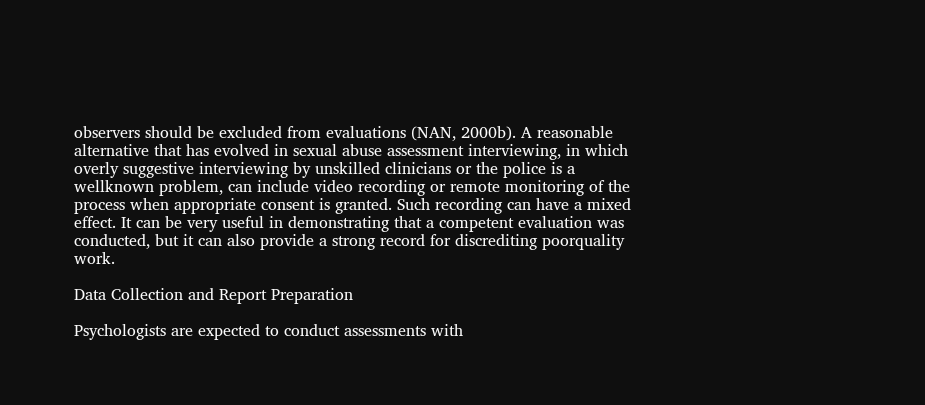observers should be excluded from evaluations (NAN, 2000b). A reasonable alternative that has evolved in sexual abuse assessment interviewing, in which overly suggestive interviewing by unskilled clinicians or the police is a wellknown problem, can include video recording or remote monitoring of the process when appropriate consent is granted. Such recording can have a mixed effect. It can be very useful in demonstrating that a competent evaluation was conducted, but it can also provide a strong record for discrediting poorquality work.

Data Collection and Report Preparation

Psychologists are expected to conduct assessments with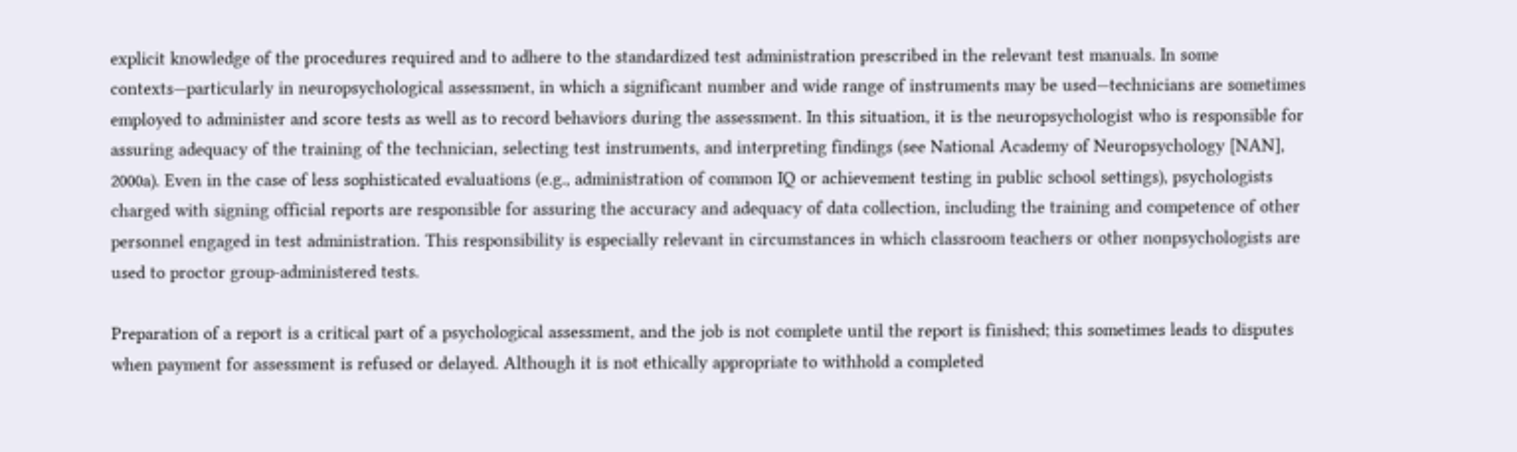explicit knowledge of the procedures required and to adhere to the standardized test administration prescribed in the relevant test manuals. In some contexts—particularly in neuropsychological assessment, in which a significant number and wide range of instruments may be used—technicians are sometimes employed to administer and score tests as well as to record behaviors during the assessment. In this situation, it is the neuropsychologist who is responsible for assuring adequacy of the training of the technician, selecting test instruments, and interpreting findings (see National Academy of Neuropsychology [NAN], 2000a). Even in the case of less sophisticated evaluations (e.g., administration of common IQ or achievement testing in public school settings), psychologists charged with signing official reports are responsible for assuring the accuracy and adequacy of data collection, including the training and competence of other personnel engaged in test administration. This responsibility is especially relevant in circumstances in which classroom teachers or other nonpsychologists are used to proctor group-administered tests.

Preparation of a report is a critical part of a psychological assessment, and the job is not complete until the report is finished; this sometimes leads to disputes when payment for assessment is refused or delayed. Although it is not ethically appropriate to withhold a completed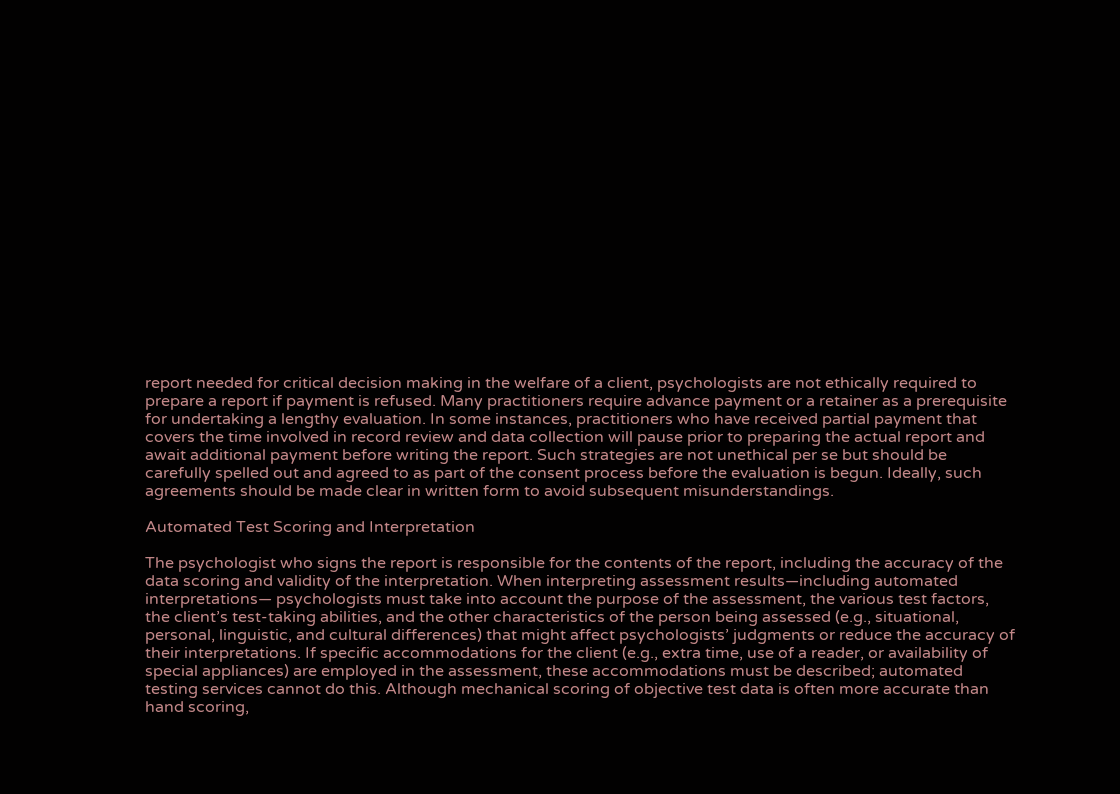report needed for critical decision making in the welfare of a client, psychologists are not ethically required to prepare a report if payment is refused. Many practitioners require advance payment or a retainer as a prerequisite for undertaking a lengthy evaluation. In some instances, practitioners who have received partial payment that covers the time involved in record review and data collection will pause prior to preparing the actual report and await additional payment before writing the report. Such strategies are not unethical per se but should be carefully spelled out and agreed to as part of the consent process before the evaluation is begun. Ideally, such agreements should be made clear in written form to avoid subsequent misunderstandings.

Automated Test Scoring and Interpretation

The psychologist who signs the report is responsible for the contents of the report, including the accuracy of the data scoring and validity of the interpretation. When interpreting assessment results—including automated interpretations— psychologists must take into account the purpose of the assessment, the various test factors, the client’s test-taking abilities, and the other characteristics of the person being assessed (e.g., situational, personal, linguistic, and cultural differences) that might affect psychologists’ judgments or reduce the accuracy of their interpretations. If specific accommodations for the client (e.g., extra time, use of a reader, or availability of special appliances) are employed in the assessment, these accommodations must be described; automated testing services cannot do this. Although mechanical scoring of objective test data is often more accurate than hand scoring,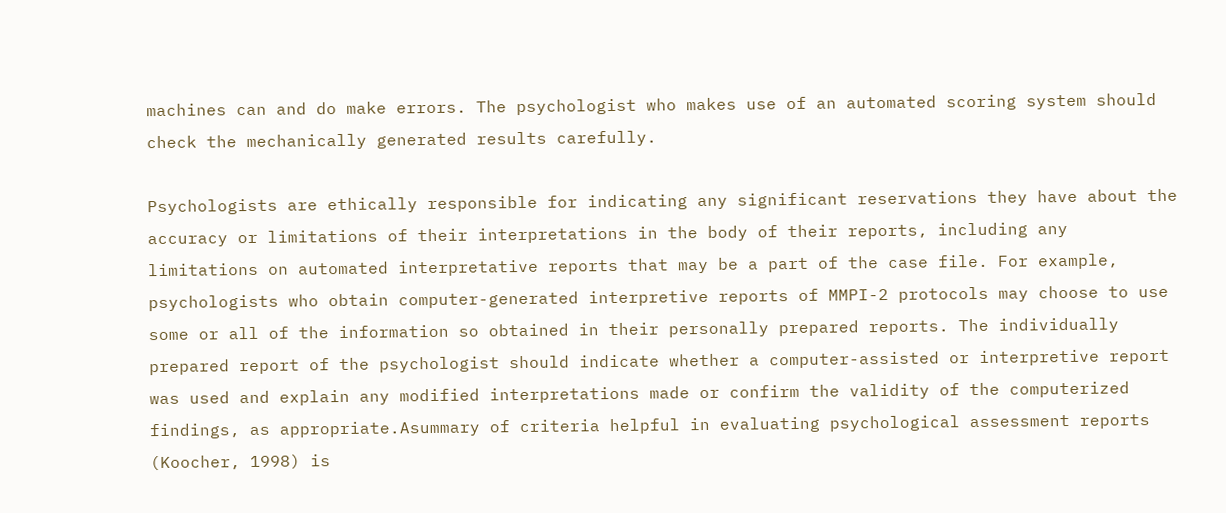machines can and do make errors. The psychologist who makes use of an automated scoring system should check the mechanically generated results carefully.

Psychologists are ethically responsible for indicating any significant reservations they have about the accuracy or limitations of their interpretations in the body of their reports, including any limitations on automated interpretative reports that may be a part of the case file. For example, psychologists who obtain computer-generated interpretive reports of MMPI-2 protocols may choose to use some or all of the information so obtained in their personally prepared reports. The individually prepared report of the psychologist should indicate whether a computer-assisted or interpretive report was used and explain any modified interpretations made or confirm the validity of the computerized findings, as appropriate.Asummary of criteria helpful in evaluating psychological assessment reports (Koocher, 1998) is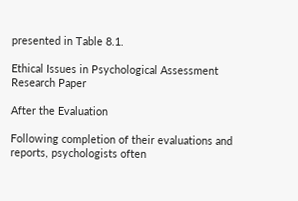presented in Table 8.1.

Ethical Issues in Psychological Assessment Research Paper

After the Evaluation

Following completion of their evaluations and reports, psychologists often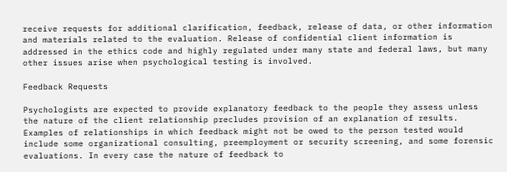receive requests for additional clarification, feedback, release of data, or other information and materials related to the evaluation. Release of confidential client information is addressed in the ethics code and highly regulated under many state and federal laws, but many other issues arise when psychological testing is involved.

Feedback Requests

Psychologists are expected to provide explanatory feedback to the people they assess unless the nature of the client relationship precludes provision of an explanation of results. Examples of relationships in which feedback might not be owed to the person tested would include some organizational consulting, preemployment or security screening, and some forensic evaluations. In every case the nature of feedback to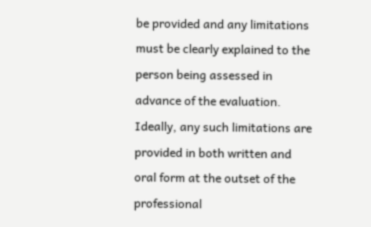be provided and any limitations must be clearly explained to the person being assessed in advance of the evaluation. Ideally, any such limitations are provided in both written and oral form at the outset of the professional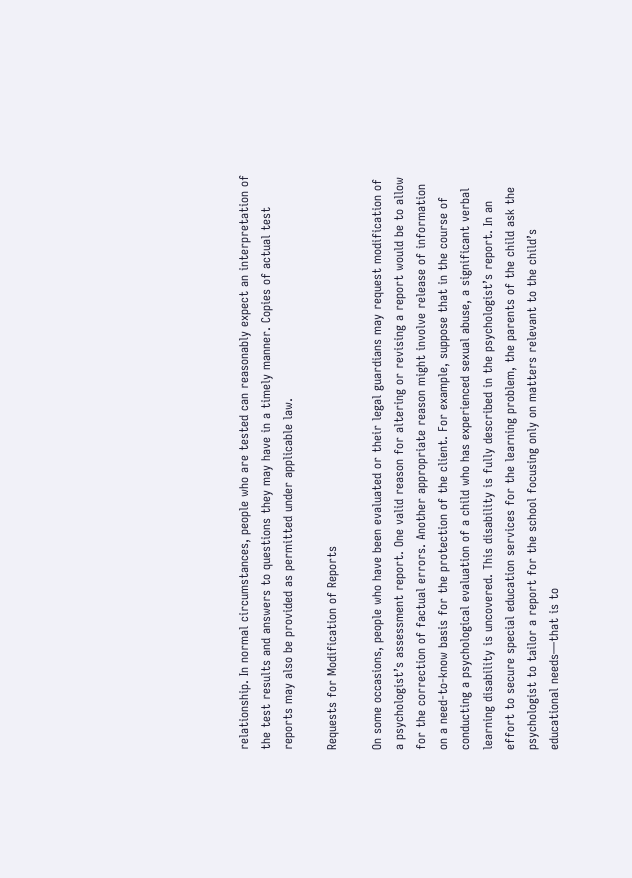relationship. In normal circumstances, people who are tested can reasonably expect an interpretation of the test results and answers to questions they may have in a timely manner. Copies of actual test reports may also be provided as permitted under applicable law.

Requests for Modification of Reports

On some occasions, people who have been evaluated or their legal guardians may request modification of a psychologist’s assessment report. One valid reason for altering or revising a report would be to allow for the correction of factual errors. Another appropriate reason might involve release of information on a need-to-know basis for the protection of the client. For example, suppose that in the course of conducting a psychological evaluation of a child who has experienced sexual abuse, a significant verbal learning disability is uncovered. This disability is fully described in the psychologist’s report. In an effort to secure special education services for the learning problem, the parents of the child ask the psychologist to tailor a report for the school focusing only on matters relevant to the child’s educational needs—that is to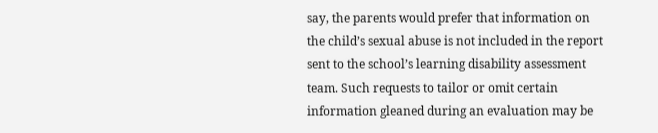say, the parents would prefer that information on the child’s sexual abuse is not included in the report sent to the school’s learning disability assessment team. Such requests to tailor or omit certain information gleaned during an evaluation may be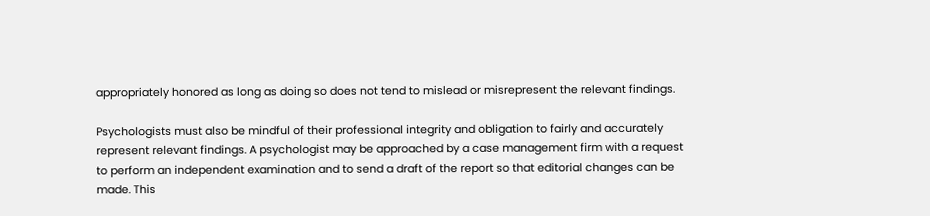appropriately honored as long as doing so does not tend to mislead or misrepresent the relevant findings.

Psychologists must also be mindful of their professional integrity and obligation to fairly and accurately represent relevant findings. A psychologist may be approached by a case management firm with a request to perform an independent examination and to send a draft of the report so that editorial changes can be made. This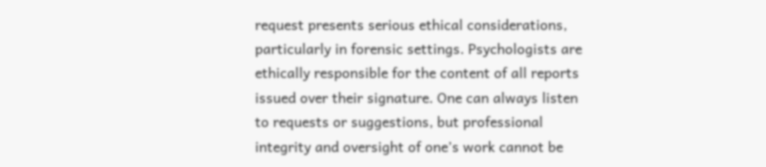request presents serious ethical considerations, particularly in forensic settings. Psychologists are ethically responsible for the content of all reports issued over their signature. One can always listen to requests or suggestions, but professional integrity and oversight of one’s work cannot be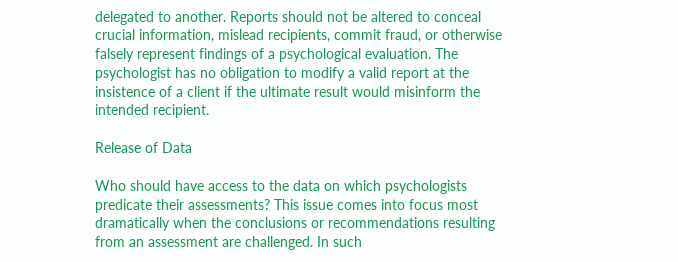delegated to another. Reports should not be altered to conceal crucial information, mislead recipients, commit fraud, or otherwise falsely represent findings of a psychological evaluation. The psychologist has no obligation to modify a valid report at the insistence of a client if the ultimate result would misinform the intended recipient.

Release of Data

Who should have access to the data on which psychologists predicate their assessments? This issue comes into focus most dramatically when the conclusions or recommendations resulting from an assessment are challenged. In such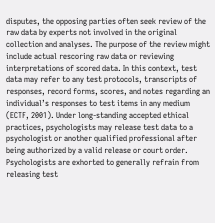disputes, the opposing parties often seek review of the raw data by experts not involved in the original collection and analyses. The purpose of the review might include actual rescoring raw data or reviewing interpretations of scored data. In this context, test data may refer to any test protocols, transcripts of responses, record forms, scores, and notes regarding an individual’s responses to test items in any medium (ECTF, 2001). Under long-standing accepted ethical practices, psychologists may release test data to a psychologist or another qualified professional after being authorized by a valid release or court order. Psychologists are exhorted to generally refrain from releasing test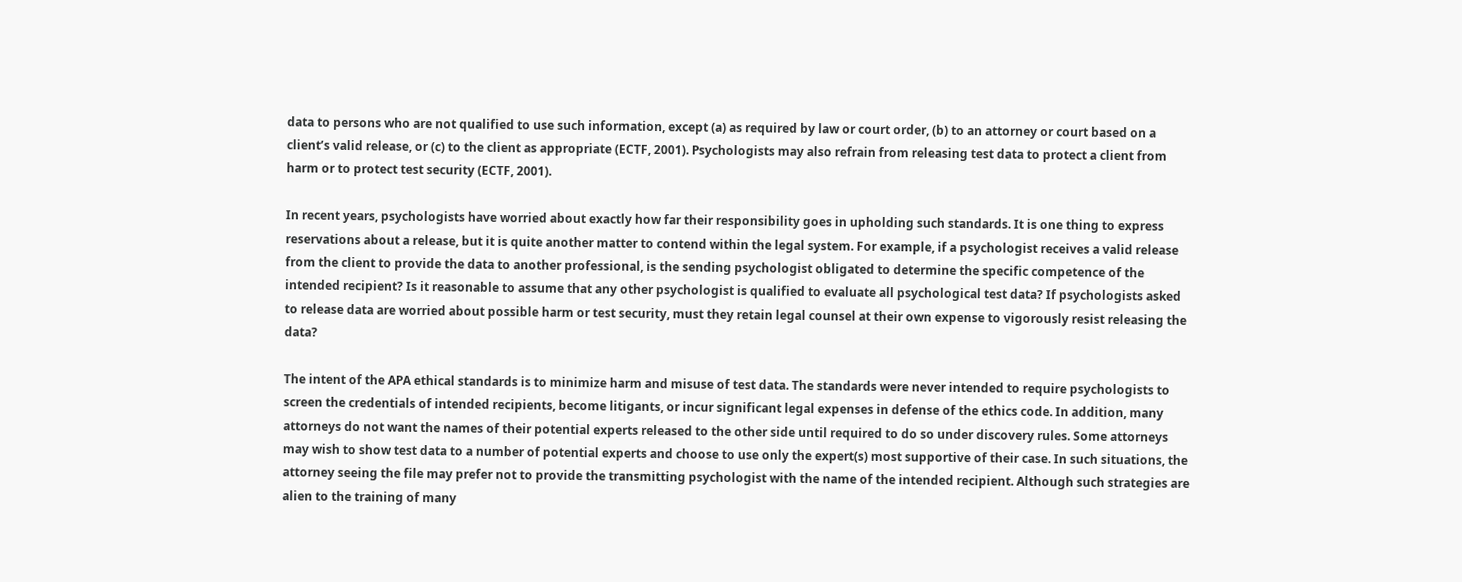data to persons who are not qualified to use such information, except (a) as required by law or court order, (b) to an attorney or court based on a client’s valid release, or (c) to the client as appropriate (ECTF, 2001). Psychologists may also refrain from releasing test data to protect a client from harm or to protect test security (ECTF, 2001).

In recent years, psychologists have worried about exactly how far their responsibility goes in upholding such standards. It is one thing to express reservations about a release, but it is quite another matter to contend within the legal system. For example, if a psychologist receives a valid release from the client to provide the data to another professional, is the sending psychologist obligated to determine the specific competence of the intended recipient? Is it reasonable to assume that any other psychologist is qualified to evaluate all psychological test data? If psychologists asked to release data are worried about possible harm or test security, must they retain legal counsel at their own expense to vigorously resist releasing the data?

The intent of the APA ethical standards is to minimize harm and misuse of test data. The standards were never intended to require psychologists to screen the credentials of intended recipients, become litigants, or incur significant legal expenses in defense of the ethics code. In addition, many attorneys do not want the names of their potential experts released to the other side until required to do so under discovery rules. Some attorneys may wish to show test data to a number of potential experts and choose to use only the expert(s) most supportive of their case. In such situations, the attorney seeing the file may prefer not to provide the transmitting psychologist with the name of the intended recipient. Although such strategies are alien to the training of many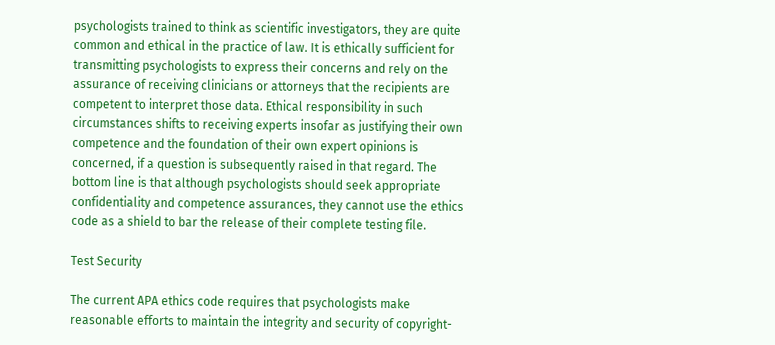psychologists trained to think as scientific investigators, they are quite common and ethical in the practice of law. It is ethically sufficient for transmitting psychologists to express their concerns and rely on the assurance of receiving clinicians or attorneys that the recipients are competent to interpret those data. Ethical responsibility in such circumstances shifts to receiving experts insofar as justifying their own competence and the foundation of their own expert opinions is concerned, if a question is subsequently raised in that regard. The bottom line is that although psychologists should seek appropriate confidentiality and competence assurances, they cannot use the ethics code as a shield to bar the release of their complete testing file.

Test Security

The current APA ethics code requires that psychologists make reasonable efforts to maintain the integrity and security of copyright-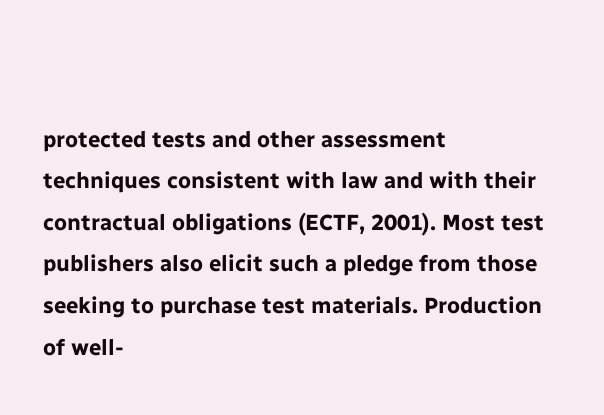protected tests and other assessment techniques consistent with law and with their contractual obligations (ECTF, 2001). Most test publishers also elicit such a pledge from those seeking to purchase test materials. Production of well-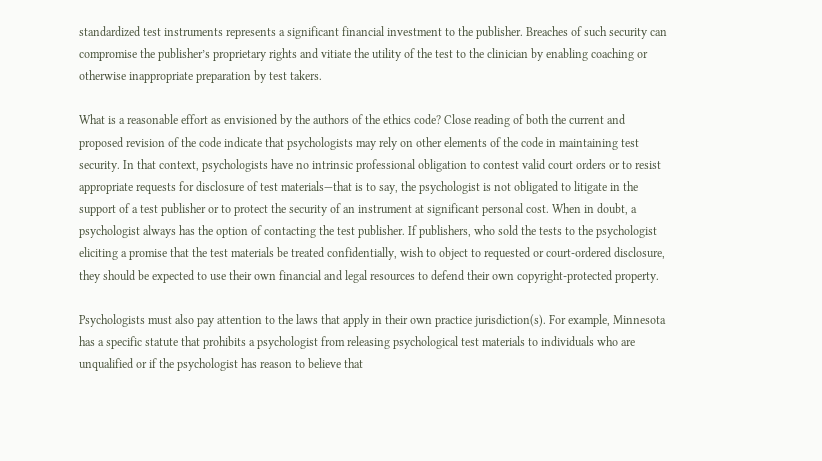standardized test instruments represents a significant financial investment to the publisher. Breaches of such security can compromise the publisher’s proprietary rights and vitiate the utility of the test to the clinician by enabling coaching or otherwise inappropriate preparation by test takers.

What is a reasonable effort as envisioned by the authors of the ethics code? Close reading of both the current and proposed revision of the code indicate that psychologists may rely on other elements of the code in maintaining test security. In that context, psychologists have no intrinsic professional obligation to contest valid court orders or to resist appropriate requests for disclosure of test materials—that is to say, the psychologist is not obligated to litigate in the support of a test publisher or to protect the security of an instrument at significant personal cost. When in doubt, a psychologist always has the option of contacting the test publisher. If publishers, who sold the tests to the psychologist eliciting a promise that the test materials be treated confidentially, wish to object to requested or court-ordered disclosure, they should be expected to use their own financial and legal resources to defend their own copyright-protected property.

Psychologists must also pay attention to the laws that apply in their own practice jurisdiction(s). For example, Minnesota has a specific statute that prohibits a psychologist from releasing psychological test materials to individuals who are unqualified or if the psychologist has reason to believe that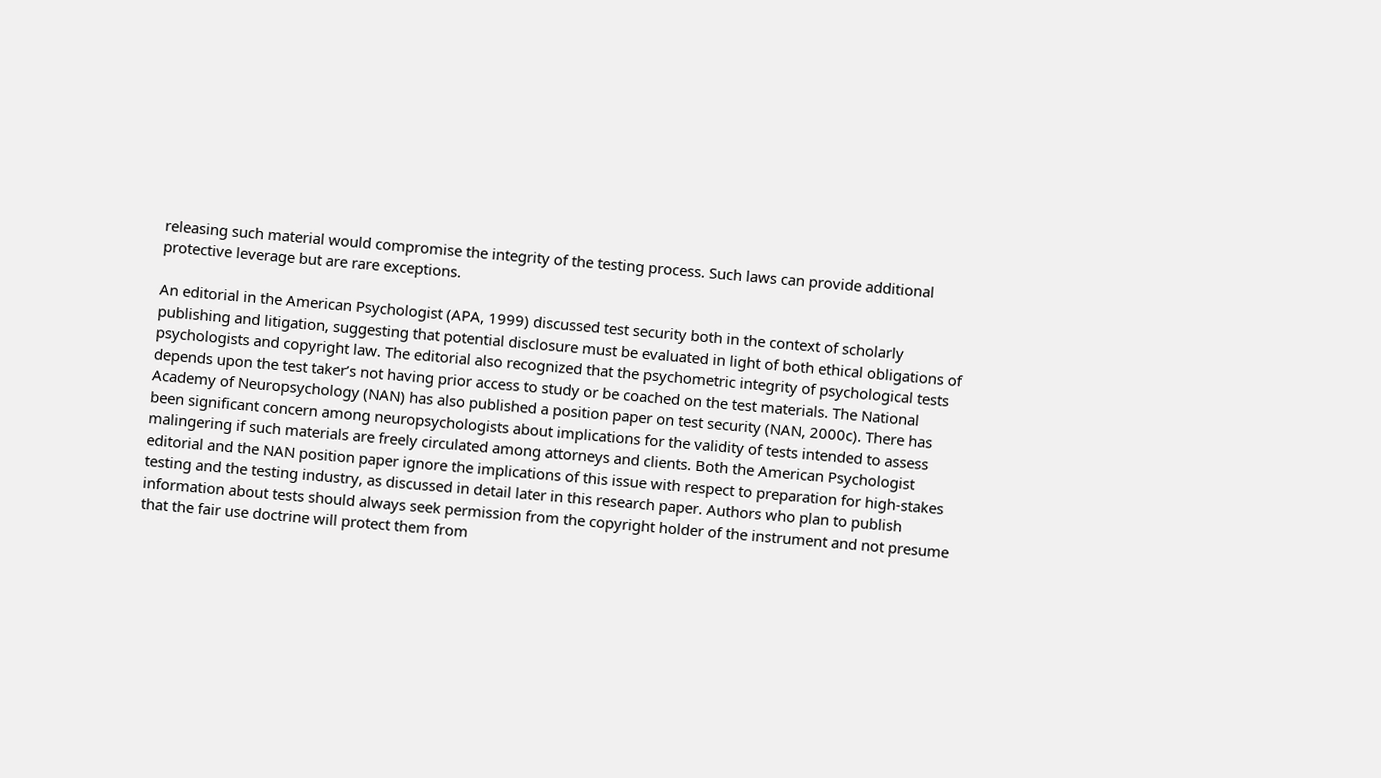releasing such material would compromise the integrity of the testing process. Such laws can provide additional protective leverage but are rare exceptions.

An editorial in the American Psychologist (APA, 1999) discussed test security both in the context of scholarly publishing and litigation, suggesting that potential disclosure must be evaluated in light of both ethical obligations of psychologists and copyright law. The editorial also recognized that the psychometric integrity of psychological tests depends upon the test taker’s not having prior access to study or be coached on the test materials. The National Academy of Neuropsychology (NAN) has also published a position paper on test security (NAN, 2000c). There has been significant concern among neuropsychologists about implications for the validity of tests intended to assess malingering if such materials are freely circulated among attorneys and clients. Both the American Psychologist editorial and the NAN position paper ignore the implications of this issue with respect to preparation for high-stakes testing and the testing industry, as discussed in detail later in this research paper. Authors who plan to publish information about tests should always seek permission from the copyright holder of the instrument and not presume that the fair use doctrine will protect them from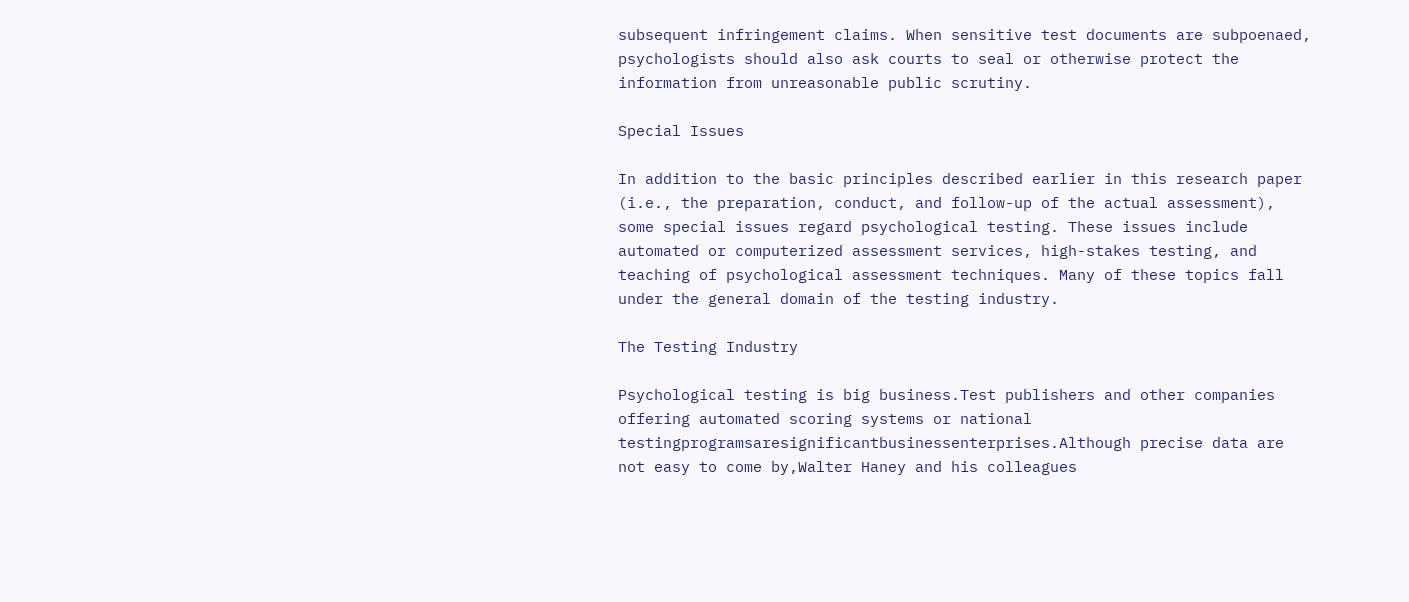subsequent infringement claims. When sensitive test documents are subpoenaed, psychologists should also ask courts to seal or otherwise protect the information from unreasonable public scrutiny.

Special Issues

In addition to the basic principles described earlier in this research paper (i.e., the preparation, conduct, and follow-up of the actual assessment), some special issues regard psychological testing. These issues include automated or computerized assessment services, high-stakes testing, and teaching of psychological assessment techniques. Many of these topics fall under the general domain of the testing industry.

The Testing Industry

Psychological testing is big business.Test publishers and other companies offering automated scoring systems or national testingprogramsaresignificantbusinessenterprises.Although precise data are not easy to come by,Walter Haney and his colleagues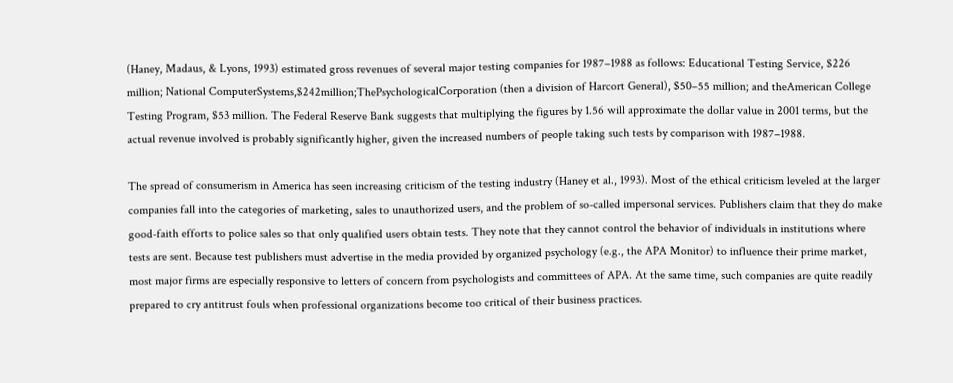(Haney, Madaus, & Lyons, 1993) estimated gross revenues of several major testing companies for 1987–1988 as follows: Educational Testing Service, $226 million; National ComputerSystems,$242million;ThePsychologicalCorporation (then a division of Harcort General), $50–55 million; and theAmerican College Testing Program, $53 million. The Federal Reserve Bank suggests that multiplying the figures by 1.56 will approximate the dollar value in 2001 terms, but the actual revenue involved is probably significantly higher, given the increased numbers of people taking such tests by comparison with 1987–1988.

The spread of consumerism in America has seen increasing criticism of the testing industry (Haney et al., 1993). Most of the ethical criticism leveled at the larger companies fall into the categories of marketing, sales to unauthorized users, and the problem of so-called impersonal services. Publishers claim that they do make good-faith efforts to police sales so that only qualified users obtain tests. They note that they cannot control the behavior of individuals in institutions where tests are sent. Because test publishers must advertise in the media provided by organized psychology (e.g., the APA Monitor) to influence their prime market, most major firms are especially responsive to letters of concern from psychologists and committees of APA. At the same time, such companies are quite readily prepared to cry antitrust fouls when professional organizations become too critical of their business practices.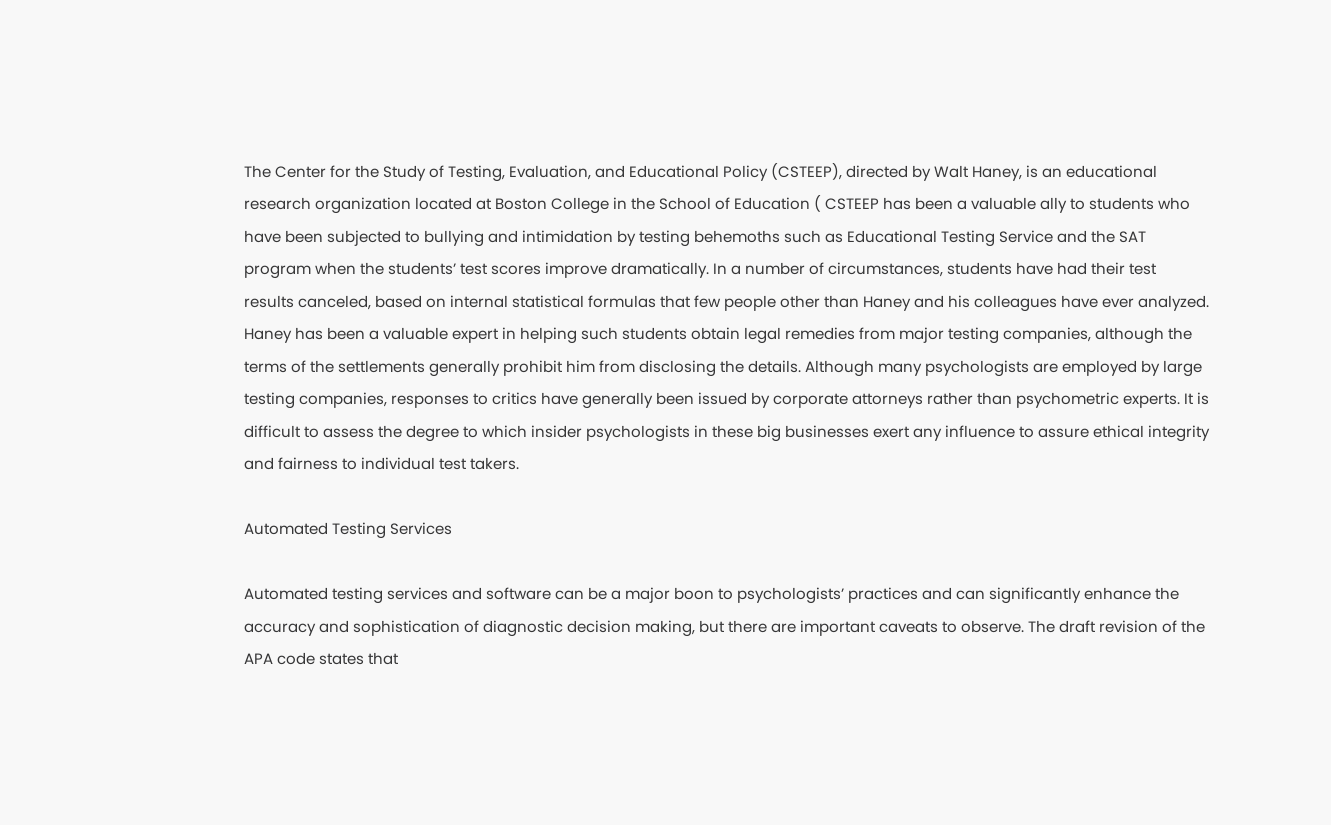The Center for the Study of Testing, Evaluation, and Educational Policy (CSTEEP), directed by Walt Haney, is an educational research organization located at Boston College in the School of Education ( CSTEEP has been a valuable ally to students who have been subjected to bullying and intimidation by testing behemoths such as Educational Testing Service and the SAT program when the students’ test scores improve dramatically. In a number of circumstances, students have had their test results canceled, based on internal statistical formulas that few people other than Haney and his colleagues have ever analyzed. Haney has been a valuable expert in helping such students obtain legal remedies from major testing companies, although the terms of the settlements generally prohibit him from disclosing the details. Although many psychologists are employed by large testing companies, responses to critics have generally been issued by corporate attorneys rather than psychometric experts. It is difficult to assess the degree to which insider psychologists in these big businesses exert any influence to assure ethical integrity and fairness to individual test takers.

Automated Testing Services

Automated testing services and software can be a major boon to psychologists’ practices and can significantly enhance the accuracy and sophistication of diagnostic decision making, but there are important caveats to observe. The draft revision of the APA code states that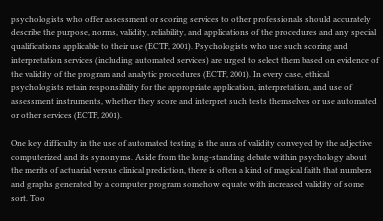psychologists who offer assessment or scoring services to other professionals should accurately describe the purpose, norms, validity, reliability, and applications of the procedures and any special qualifications applicable to their use (ECTF, 2001). Psychologists who use such scoring and interpretation services (including automated services) are urged to select them based on evidence of the validity of the program and analytic procedures (ECTF, 2001). In every case, ethical psychologists retain responsibility for the appropriate application, interpretation, and use of assessment instruments, whether they score and interpret such tests themselves or use automated or other services (ECTF, 2001).

One key difficulty in the use of automated testing is the aura of validity conveyed by the adjective computerized and its synonyms. Aside from the long-standing debate within psychology about the merits of actuarial versus clinical prediction, there is often a kind of magical faith that numbers and graphs generated by a computer program somehow equate with increased validity of some sort. Too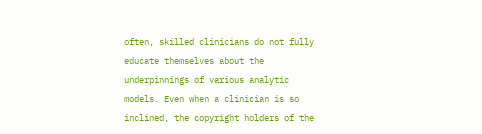often, skilled clinicians do not fully educate themselves about the underpinnings of various analytic models. Even when a clinician is so inclined, the copyright holders of the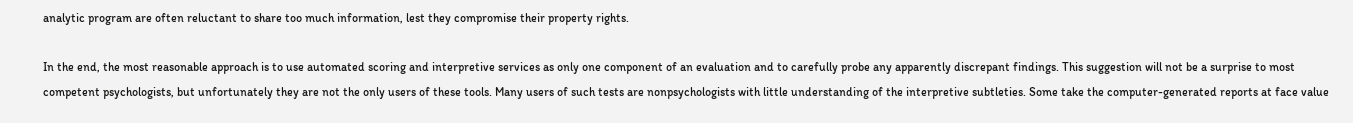analytic program are often reluctant to share too much information, lest they compromise their property rights.

In the end, the most reasonable approach is to use automated scoring and interpretive services as only one component of an evaluation and to carefully probe any apparently discrepant findings. This suggestion will not be a surprise to most competent psychologists, but unfortunately they are not the only users of these tools. Many users of such tests are nonpsychologists with little understanding of the interpretive subtleties. Some take the computer-generated reports at face value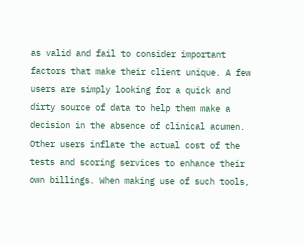as valid and fail to consider important factors that make their client unique. A few users are simply looking for a quick and dirty source of data to help them make a decision in the absence of clinical acumen. Other users inflate the actual cost of the tests and scoring services to enhance their own billings. When making use of such tools,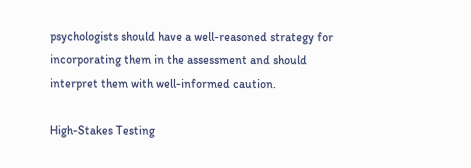psychologists should have a well-reasoned strategy for incorporating them in the assessment and should interpret them with well-informed caution.

High-Stakes Testing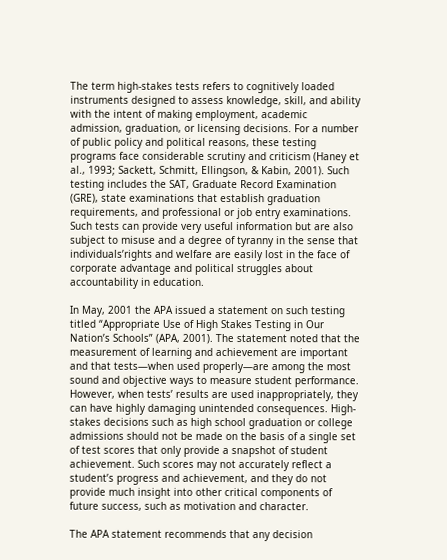The term high-stakes tests refers to cognitively loaded instruments designed to assess knowledge, skill, and ability with the intent of making employment, academic admission, graduation, or licensing decisions. For a number of public policy and political reasons, these testing programs face considerable scrutiny and criticism (Haney et al., 1993; Sackett, Schmitt, Ellingson, & Kabin, 2001). Such testing includes the SAT, Graduate Record Examination (GRE), state examinations that establish graduation requirements, and professional or job entry examinations. Such tests can provide very useful information but are also subject to misuse and a degree of tyranny in the sense that individuals’rights and welfare are easily lost in the face of corporate advantage and political struggles about accountability in education.

In May, 2001 the APA issued a statement on such testing titled “Appropriate Use of High Stakes Testing in Our Nation’s Schools” (APA, 2001). The statement noted that the measurement of learning and achievement are important and that tests—when used properly—are among the most sound and objective ways to measure student performance. However, when tests’ results are used inappropriately, they can have highly damaging unintended consequences. High-stakes decisions such as high school graduation or college admissions should not be made on the basis of a single set of test scores that only provide a snapshot of student achievement. Such scores may not accurately reflect a student’s progress and achievement, and they do not provide much insight into other critical components of future success, such as motivation and character.

The APA statement recommends that any decision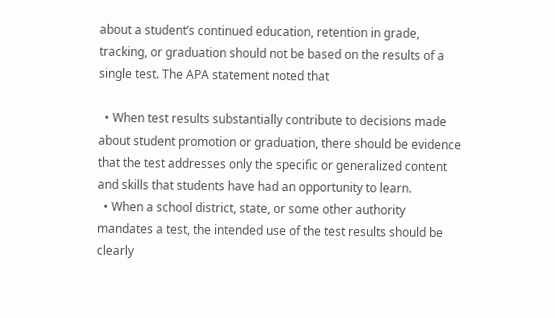about a student’s continued education, retention in grade, tracking, or graduation should not be based on the results of a single test. The APA statement noted that

  • When test results substantially contribute to decisions made about student promotion or graduation, there should be evidence that the test addresses only the specific or generalized content and skills that students have had an opportunity to learn.
  • When a school district, state, or some other authority mandates a test, the intended use of the test results should be clearly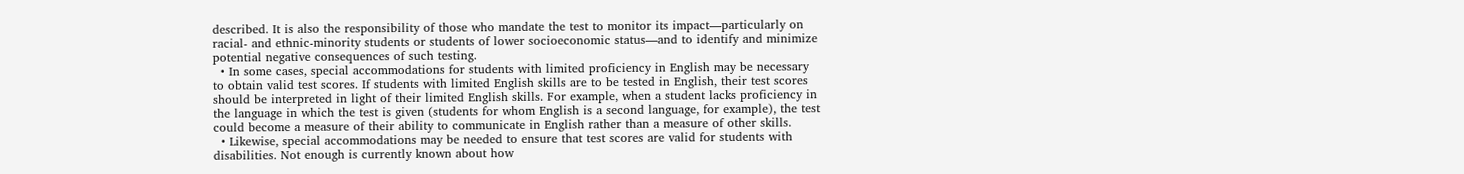described. It is also the responsibility of those who mandate the test to monitor its impact—particularly on racial- and ethnic-minority students or students of lower socioeconomic status—and to identify and minimize potential negative consequences of such testing.
  • In some cases, special accommodations for students with limited proficiency in English may be necessary to obtain valid test scores. If students with limited English skills are to be tested in English, their test scores should be interpreted in light of their limited English skills. For example, when a student lacks proficiency in the language in which the test is given (students for whom English is a second language, for example), the test could become a measure of their ability to communicate in English rather than a measure of other skills.
  • Likewise, special accommodations may be needed to ensure that test scores are valid for students with disabilities. Not enough is currently known about how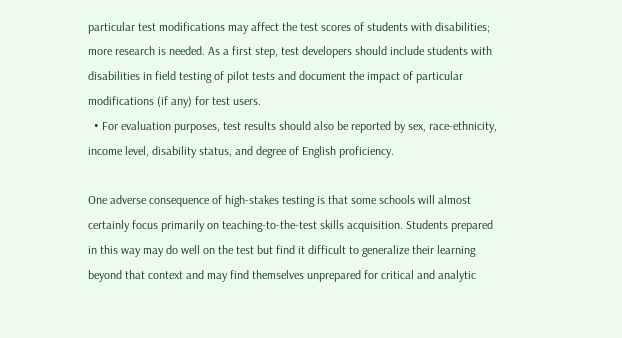particular test modifications may affect the test scores of students with disabilities; more research is needed. As a first step, test developers should include students with disabilities in field testing of pilot tests and document the impact of particular modifications (if any) for test users.
  • For evaluation purposes, test results should also be reported by sex, race-ethnicity, income level, disability status, and degree of English proficiency.

One adverse consequence of high-stakes testing is that some schools will almost certainly focus primarily on teaching-to-the-test skills acquisition. Students prepared in this way may do well on the test but find it difficult to generalize their learning beyond that context and may find themselves unprepared for critical and analytic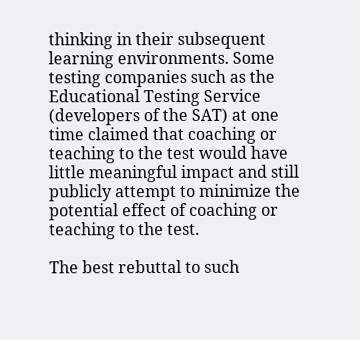thinking in their subsequent learning environments. Some testing companies such as the Educational Testing Service (developers of the SAT) at one time claimed that coaching or teaching to the test would have little meaningful impact and still publicly attempt to minimize the potential effect of coaching or teaching to the test.

The best rebuttal to such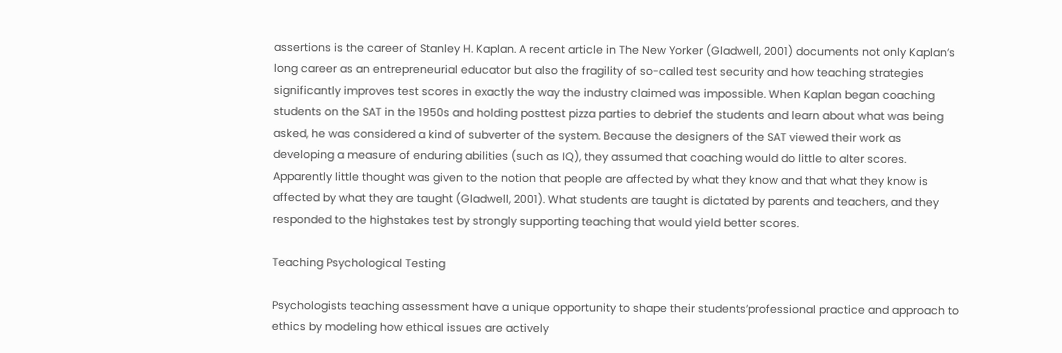assertions is the career of Stanley H. Kaplan. A recent article in The New Yorker (Gladwell, 2001) documents not only Kaplan’s long career as an entrepreneurial educator but also the fragility of so-called test security and how teaching strategies significantly improves test scores in exactly the way the industry claimed was impossible. When Kaplan began coaching students on the SAT in the 1950s and holding posttest pizza parties to debrief the students and learn about what was being asked, he was considered a kind of subverter of the system. Because the designers of the SAT viewed their work as developing a measure of enduring abilities (such as IQ), they assumed that coaching would do little to alter scores. Apparently little thought was given to the notion that people are affected by what they know and that what they know is affected by what they are taught (Gladwell, 2001). What students are taught is dictated by parents and teachers, and they responded to the highstakes test by strongly supporting teaching that would yield better scores.

Teaching Psychological Testing

Psychologists teaching assessment have a unique opportunity to shape their students’professional practice and approach to ethics by modeling how ethical issues are actively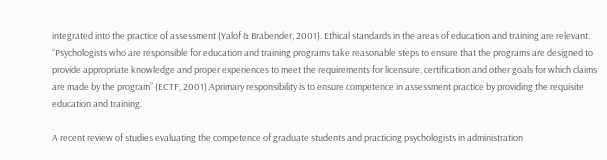integrated into the practice of assessment (Yalof & Brabender, 2001). Ethical standards in the areas of education and training are relevant. “Psychologists who are responsible for education and training programs take reasonable steps to ensure that the programs are designed to provide appropriate knowledge and proper experiences to meet the requirements for licensure, certification and other goals for which claims are made by the program” (ECTF, 2001).Aprimary responsibility is to ensure competence in assessment practice by providing the requisite education and training.

A recent review of studies evaluating the competence of graduate students and practicing psychologists in administration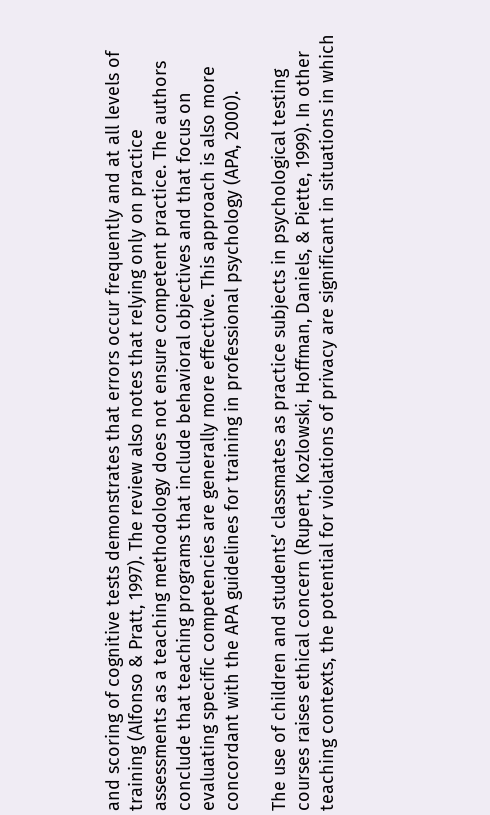and scoring of cognitive tests demonstrates that errors occur frequently and at all levels of training (Alfonso & Pratt, 1997). The review also notes that relying only on practice assessments as a teaching methodology does not ensure competent practice. The authors conclude that teaching programs that include behavioral objectives and that focus on evaluating specific competencies are generally more effective. This approach is also more concordant with the APA guidelines for training in professional psychology (APA, 2000).

The use of children and students’ classmates as practice subjects in psychological testing courses raises ethical concern (Rupert, Kozlowski, Hoffman, Daniels, & Piette, 1999). In other teaching contexts, the potential for violations of privacy are significant in situations in which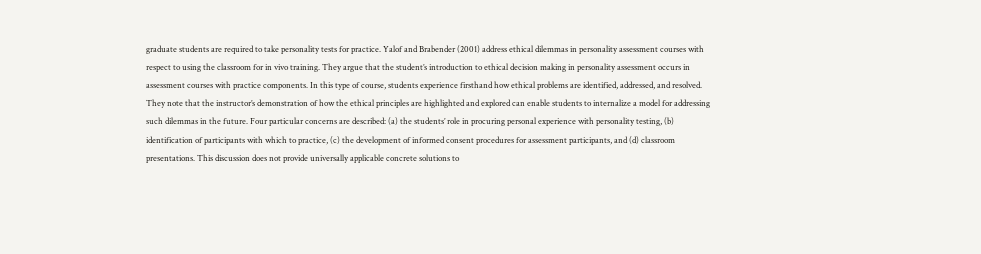graduate students are required to take personality tests for practice. Yalof and Brabender (2001) address ethical dilemmas in personality assessment courses with respect to using the classroom for in vivo training. They argue that the student’s introduction to ethical decision making in personality assessment occurs in assessment courses with practice components. In this type of course, students experience firsthand how ethical problems are identified, addressed, and resolved. They note that the instructor’s demonstration of how the ethical principles are highlighted and explored can enable students to internalize a model for addressing such dilemmas in the future. Four particular concerns are described: (a) the students’ role in procuring personal experience with personality testing, (b) identification of participants with which to practice, (c) the development of informed consent procedures for assessment participants, and (d) classroom presentations. This discussion does not provide universally applicable concrete solutions to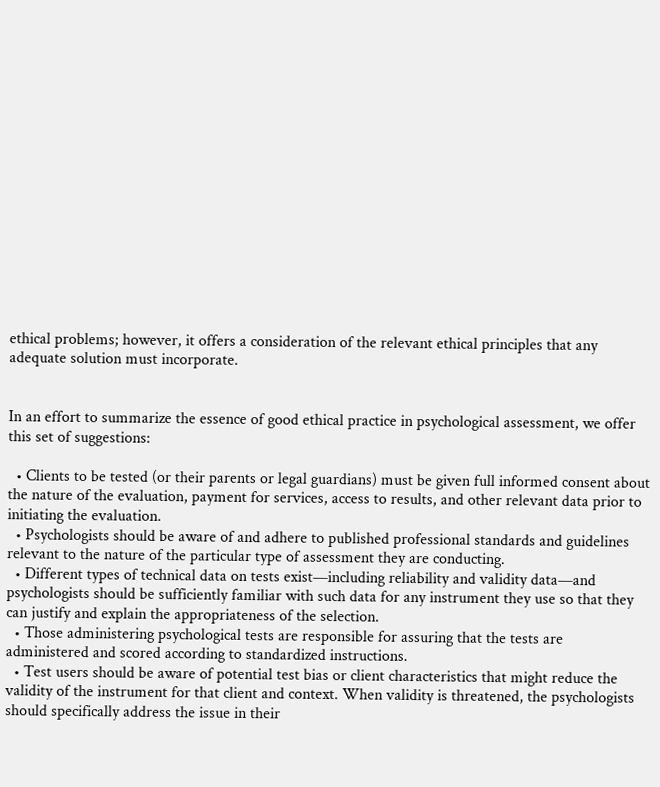ethical problems; however, it offers a consideration of the relevant ethical principles that any adequate solution must incorporate.


In an effort to summarize the essence of good ethical practice in psychological assessment, we offer this set of suggestions:

  • Clients to be tested (or their parents or legal guardians) must be given full informed consent about the nature of the evaluation, payment for services, access to results, and other relevant data prior to initiating the evaluation.
  • Psychologists should be aware of and adhere to published professional standards and guidelines relevant to the nature of the particular type of assessment they are conducting.
  • Different types of technical data on tests exist—including reliability and validity data—and psychologists should be sufficiently familiar with such data for any instrument they use so that they can justify and explain the appropriateness of the selection.
  • Those administering psychological tests are responsible for assuring that the tests are administered and scored according to standardized instructions.
  • Test users should be aware of potential test bias or client characteristics that might reduce the validity of the instrument for that client and context. When validity is threatened, the psychologists should specifically address the issue in their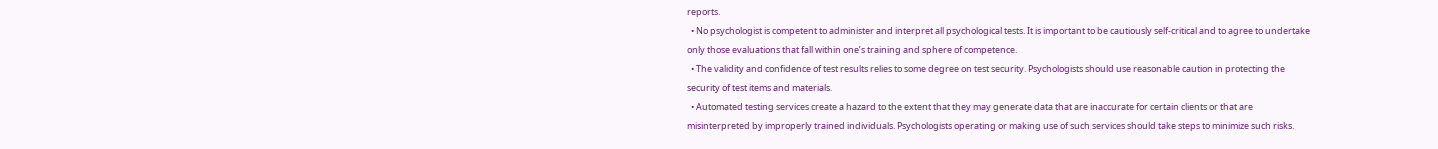reports.
  • No psychologist is competent to administer and interpret all psychological tests. It is important to be cautiously self-critical and to agree to undertake only those evaluations that fall within one’s training and sphere of competence.
  • The validity and confidence of test results relies to some degree on test security. Psychologists should use reasonable caution in protecting the security of test items and materials.
  • Automated testing services create a hazard to the extent that they may generate data that are inaccurate for certain clients or that are misinterpreted by improperly trained individuals. Psychologists operating or making use of such services should take steps to minimize such risks.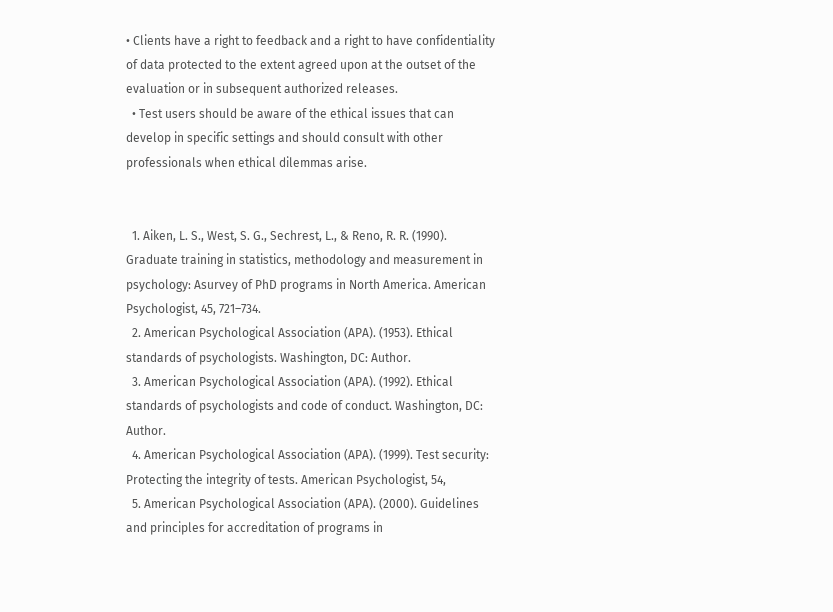• Clients have a right to feedback and a right to have confidentiality of data protected to the extent agreed upon at the outset of the evaluation or in subsequent authorized releases.
  • Test users should be aware of the ethical issues that can develop in specific settings and should consult with other professionals when ethical dilemmas arise.


  1. Aiken, L. S., West, S. G., Sechrest, L., & Reno, R. R. (1990). Graduate training in statistics, methodology and measurement in psychology: Asurvey of PhD programs in North America. American Psychologist, 45, 721–734.
  2. American Psychological Association (APA). (1953). Ethical standards of psychologists. Washington, DC: Author.
  3. American Psychological Association (APA). (1992). Ethical standards of psychologists and code of conduct. Washington, DC: Author.
  4. American Psychological Association (APA). (1999). Test security: Protecting the integrity of tests. American Psychologist, 54,
  5. American Psychological Association (APA). (2000). Guidelines and principles for accreditation of programs in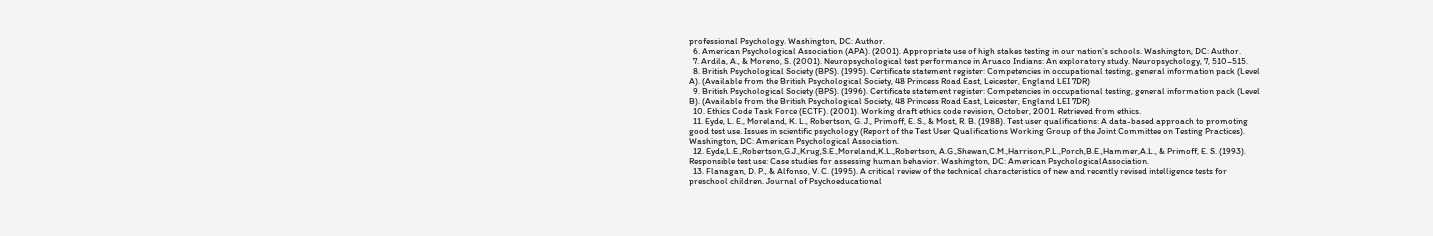professional Psychology. Washington, DC: Author.
  6. American Psychological Association (APA). (2001). Appropriate use of high stakes testing in our nation’s schools. Washington, DC: Author.
  7. Ardila, A., & Moreno, S. (2001). Neuropsychological test performance in Aruaco Indians: An exploratory study. Neuropsychology, 7, 510–515.
  8. British Psychological Society (BPS). (1995). Certificate statement register: Competencies in occupational testing, general information pack (Level A). (Available from the British Psychological Society, 48 Princess Road East, Leicester, England LEI 7DR)
  9. British Psychological Society (BPS). (1996). Certificate statement register: Competencies in occupational testing, general information pack (Level B). (Available from the British Psychological Society, 48 Princess Road East, Leicester, England LEI 7DR)
  10. Ethics Code Task Force (ECTF). (2001). Working draft ethics code revision, October, 2001. Retrieved from ethics.
  11. Eyde, L. E., Moreland, K. L., Robertson, G. J., Primoff, E. S., & Most, R. B. (1988). Test user qualifications: A data-based approach to promoting good test use. Issues in scientific psychology (Report of the Test User Qualifications Working Group of the Joint Committee on Testing Practices). Washington, DC: American Psychological Association.
  12. Eyde,L.E.,Robertson,G.J.,Krug,S.E.,Moreland,K.L.,Robertson, A.G.,Shewan,C.M.,Harrison,P.L.,Porch,B.E.,Hammer,A.L., & Primoff, E. S. (1993). Responsible test use: Case studies for assessing human behavior. Washington, DC: American PsychologicalAssociation.
  13. Flanagan, D. P., & Alfonso, V. C. (1995). A critical review of the technical characteristics of new and recently revised intelligence tests for preschool children. Journal of Psychoeducational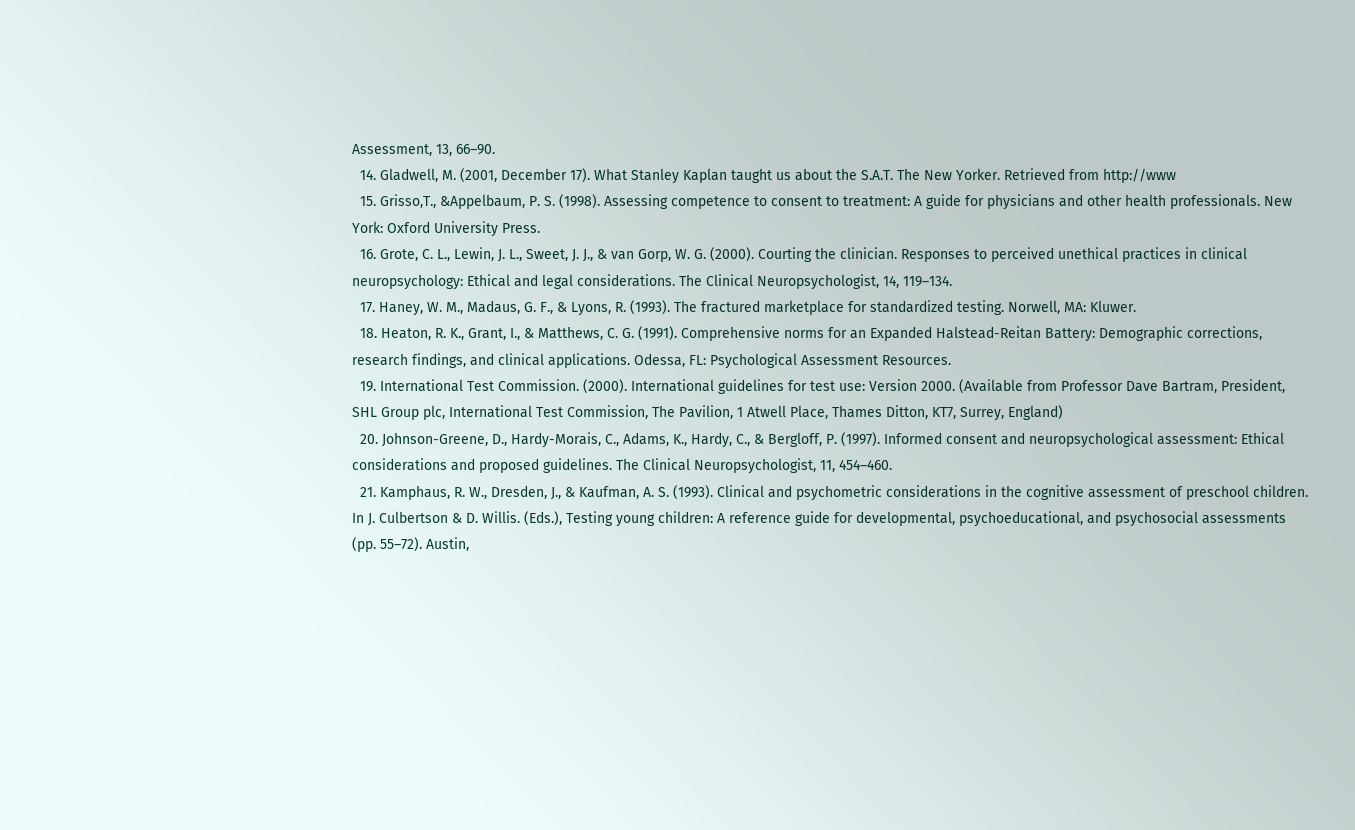Assessment, 13, 66–90.
  14. Gladwell, M. (2001, December 17). What Stanley Kaplan taught us about the S.A.T. The New Yorker. Retrieved from http://www
  15. Grisso,T., &Appelbaum, P. S. (1998). Assessing competence to consent to treatment: A guide for physicians and other health professionals. New York: Oxford University Press.
  16. Grote, C. L., Lewin, J. L., Sweet, J. J., & van Gorp, W. G. (2000). Courting the clinician. Responses to perceived unethical practices in clinical neuropsychology: Ethical and legal considerations. The Clinical Neuropsychologist, 14, 119–134.
  17. Haney, W. M., Madaus, G. F., & Lyons, R. (1993). The fractured marketplace for standardized testing. Norwell, MA: Kluwer.
  18. Heaton, R. K., Grant, I., & Matthews, C. G. (1991). Comprehensive norms for an Expanded Halstead-Reitan Battery: Demographic corrections, research findings, and clinical applications. Odessa, FL: Psychological Assessment Resources.
  19. International Test Commission. (2000). International guidelines for test use: Version 2000. (Available from Professor Dave Bartram, President, SHL Group plc, International Test Commission, The Pavilion, 1 Atwell Place, Thames Ditton, KT7, Surrey, England)
  20. Johnson-Greene, D., Hardy-Morais, C., Adams, K., Hardy, C., & Bergloff, P. (1997). Informed consent and neuropsychological assessment: Ethical considerations and proposed guidelines. The Clinical Neuropsychologist, 11, 454–460.
  21. Kamphaus, R. W., Dresden, J., & Kaufman, A. S. (1993). Clinical and psychometric considerations in the cognitive assessment of preschool children. In J. Culbertson & D. Willis. (Eds.), Testing young children: A reference guide for developmental, psychoeducational, and psychosocial assessments (pp. 55–72). Austin,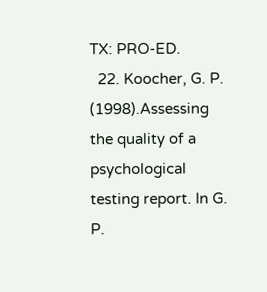TX: PRO-ED.
  22. Koocher, G. P. (1998).Assessing the quality of a psychological testing report. In G. P.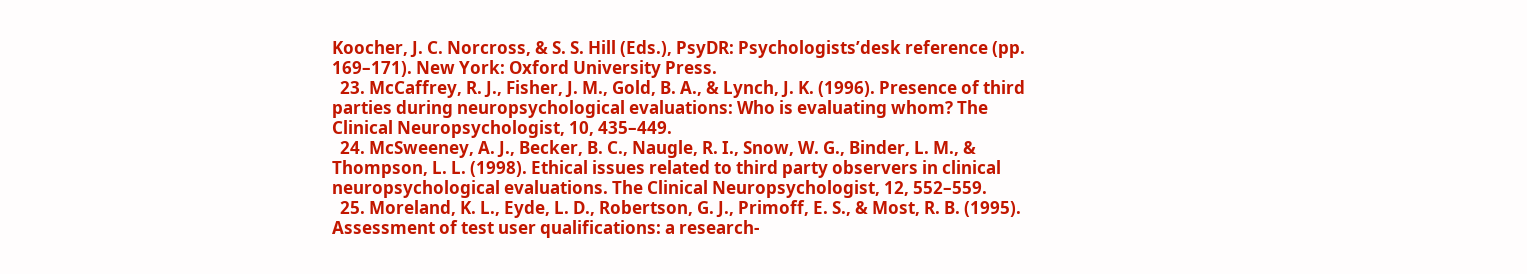Koocher, J. C. Norcross, & S. S. Hill (Eds.), PsyDR: Psychologists’desk reference (pp. 169–171). New York: Oxford University Press.
  23. McCaffrey, R. J., Fisher, J. M., Gold, B. A., & Lynch, J. K. (1996). Presence of third parties during neuropsychological evaluations: Who is evaluating whom? The Clinical Neuropsychologist, 10, 435–449.
  24. McSweeney, A. J., Becker, B. C., Naugle, R. I., Snow, W. G., Binder, L. M., & Thompson, L. L. (1998). Ethical issues related to third party observers in clinical neuropsychological evaluations. The Clinical Neuropsychologist, 12, 552–559.
  25. Moreland, K. L., Eyde, L. D., Robertson, G. J., Primoff, E. S., & Most, R. B. (1995). Assessment of test user qualifications: a research-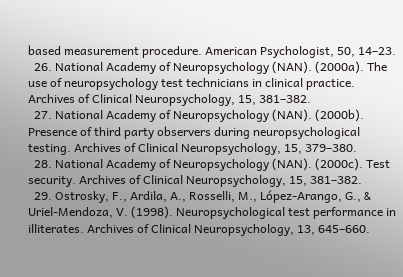based measurement procedure. American Psychologist, 50, 14–23.
  26. National Academy of Neuropsychology (NAN). (2000a). The use of neuropsychology test technicians in clinical practice. Archives of Clinical Neuropsychology, 15, 381–382.
  27. National Academy of Neuropsychology (NAN). (2000b). Presence of third party observers during neuropsychological testing. Archives of Clinical Neuropsychology, 15, 379–380.
  28. National Academy of Neuropsychology (NAN). (2000c). Test security. Archives of Clinical Neuropsychology, 15, 381–382.
  29. Ostrosky, F., Ardila, A., Rosselli, M., López-Arango, G., & Uriel-Mendoza, V. (1998). Neuropsychological test performance in illiterates. Archives of Clinical Neuropsychology, 13, 645–660.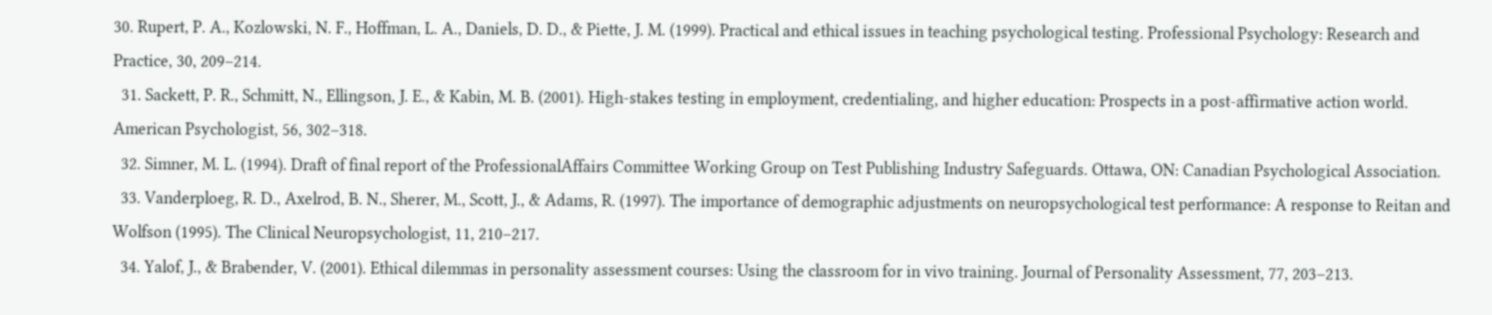30. Rupert, P. A., Kozlowski, N. F., Hoffman, L. A., Daniels, D. D., & Piette, J. M. (1999). Practical and ethical issues in teaching psychological testing. Professional Psychology: Research and Practice, 30, 209–214.
  31. Sackett, P. R., Schmitt, N., Ellingson, J. E., & Kabin, M. B. (2001). High-stakes testing in employment, credentialing, and higher education: Prospects in a post-affirmative action world. American Psychologist, 56, 302–318.
  32. Simner, M. L. (1994). Draft of final report of the ProfessionalAffairs Committee Working Group on Test Publishing Industry Safeguards. Ottawa, ON: Canadian Psychological Association.
  33. Vanderploeg, R. D., Axelrod, B. N., Sherer, M., Scott, J., & Adams, R. (1997). The importance of demographic adjustments on neuropsychological test performance: A response to Reitan and Wolfson (1995). The Clinical Neuropsychologist, 11, 210–217.
  34. Yalof, J., & Brabender, V. (2001). Ethical dilemmas in personality assessment courses: Using the classroom for in vivo training. Journal of Personality Assessment, 77, 203–213.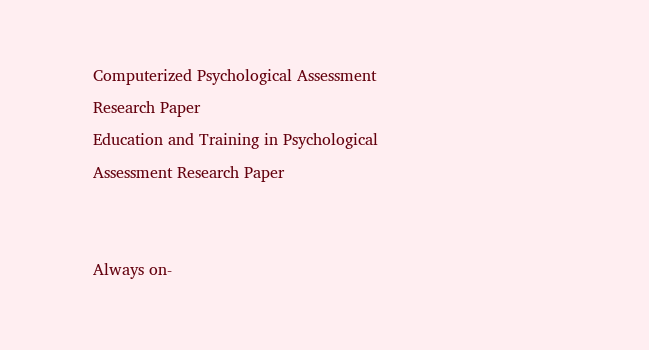Computerized Psychological Assessment Research Paper
Education and Training in Psychological Assessment Research Paper


Always on-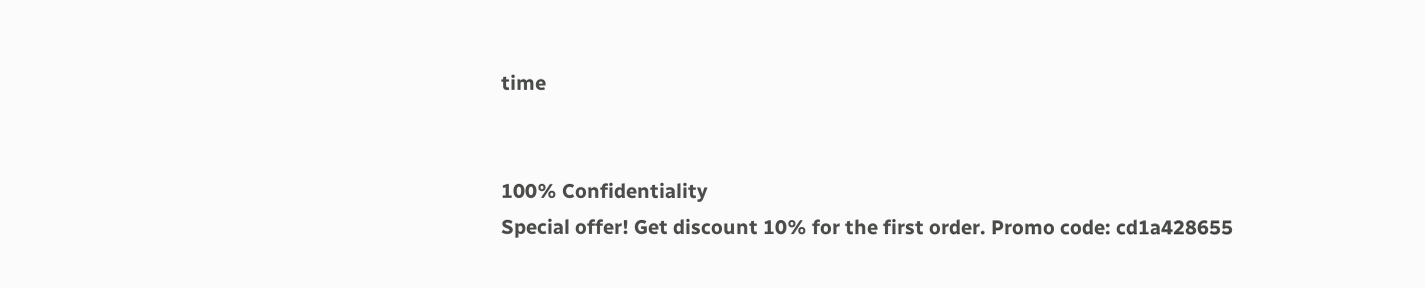time


100% Confidentiality
Special offer! Get discount 10% for the first order. Promo code: cd1a428655